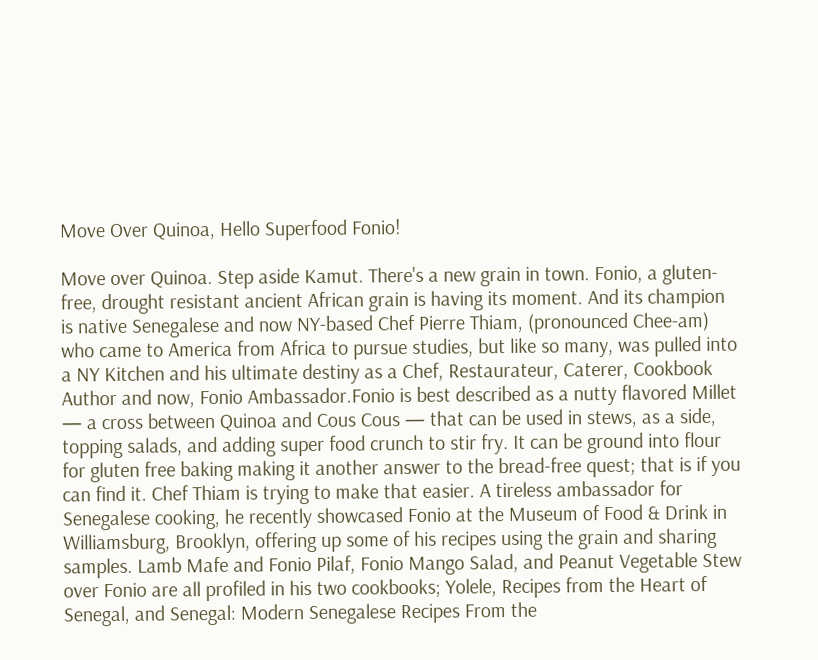Move Over Quinoa, Hello Superfood Fonio!

Move over Quinoa. Step aside Kamut. There's a new grain in town. Fonio, a gluten-free, drought resistant ancient African grain is having its moment. And its champion is native Senegalese and now NY-based Chef Pierre Thiam, (pronounced Chee-am) who came to America from Africa to pursue studies, but like so many, was pulled into a NY Kitchen and his ultimate destiny as a Chef, Restaurateur, Caterer, Cookbook Author and now, Fonio Ambassador.Fonio is best described as a nutty flavored Millet — a cross between Quinoa and Cous Cous — that can be used in stews, as a side, topping salads, and adding super food crunch to stir fry. It can be ground into flour for gluten free baking making it another answer to the bread-free quest; that is if you can find it. Chef Thiam is trying to make that easier. A tireless ambassador for Senegalese cooking, he recently showcased Fonio at the Museum of Food & Drink in Williamsburg, Brooklyn, offering up some of his recipes using the grain and sharing samples. Lamb Mafe and Fonio Pilaf, Fonio Mango Salad, and Peanut Vegetable Stew over Fonio are all profiled in his two cookbooks; Yolele, Recipes from the Heart of Senegal, and Senegal: Modern Senegalese Recipes From the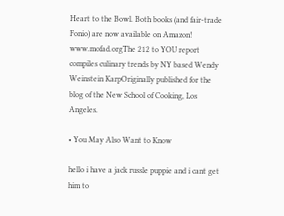Heart to the Bowl. Both books (and fair-trade Fonio) are now available on Amazon! www.mofad.orgThe 212 to YOU report compiles culinary trends by NY based Wendy Weinstein KarpOriginally published for the blog of the New School of Cooking, Los Angeles.

• You May Also Want to Know

hello i have a jack russle puppie and i cant get him to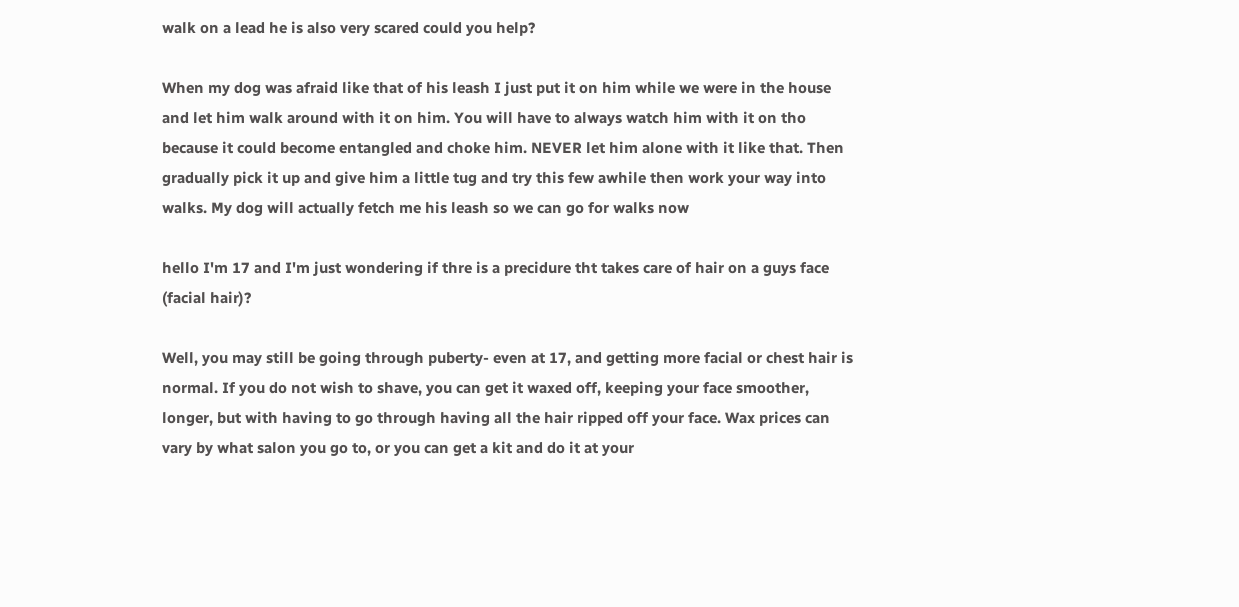walk on a lead he is also very scared could you help?

When my dog was afraid like that of his leash I just put it on him while we were in the house and let him walk around with it on him. You will have to always watch him with it on tho because it could become entangled and choke him. NEVER let him alone with it like that. Then gradually pick it up and give him a little tug and try this few awhile then work your way into walks. My dog will actually fetch me his leash so we can go for walks now

hello I'm 17 and I'm just wondering if thre is a precidure tht takes care of hair on a guys face (facial hair)?

Well, you may still be going through puberty- even at 17, and getting more facial or chest hair is normal. If you do not wish to shave, you can get it waxed off, keeping your face smoother, longer, but with having to go through having all the hair ripped off your face. Wax prices can vary by what salon you go to, or you can get a kit and do it at your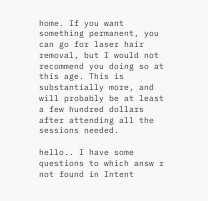home. If you want something permanent, you can go for laser hair removal, but I would not recommend you doing so at this age. This is substantially more, and will probably be at least a few hundred dollars after attending all the sessions needed.

hello.. I have some questions to which answ r not found in Intent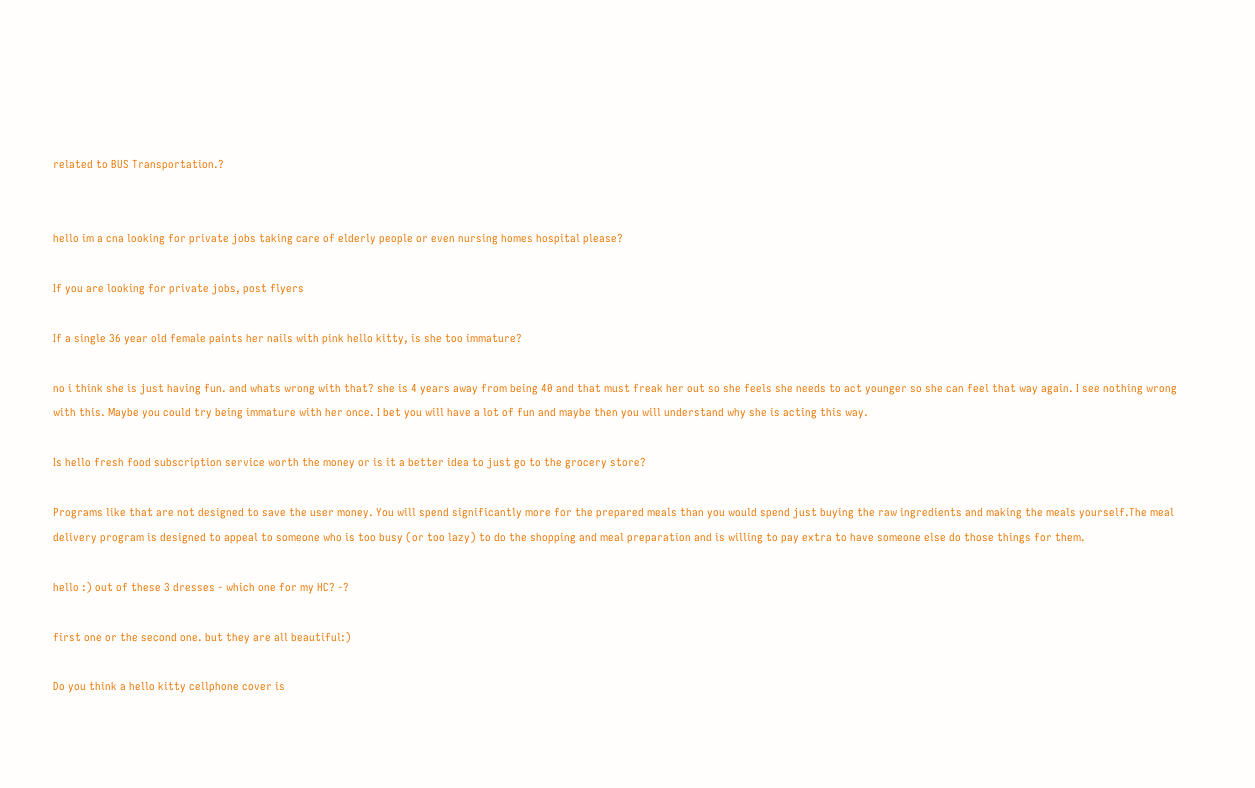related to BUS Transportation.?


hello im a cna looking for private jobs taking care of elderly people or even nursing homes hospital please?

If you are looking for private jobs, post flyers

If a single 36 year old female paints her nails with pink hello kitty, is she too immature?

no i think she is just having fun. and whats wrong with that? she is 4 years away from being 40 and that must freak her out so she feels she needs to act younger so she can feel that way again. I see nothing wrong with this. Maybe you could try being immature with her once. I bet you will have a lot of fun and maybe then you will understand why she is acting this way.

Is hello fresh food subscription service worth the money or is it a better idea to just go to the grocery store?

Programs like that are not designed to save the user money. You will spend significantly more for the prepared meals than you would spend just buying the raw ingredients and making the meals yourself.The meal delivery program is designed to appeal to someone who is too busy (or too lazy) to do the shopping and meal preparation and is willing to pay extra to have someone else do those things for them.

hello :) out of these 3 dresses - which one for my HC? -?

first one or the second one. but they are all beautiful:)

Do you think a hello kitty cellphone cover is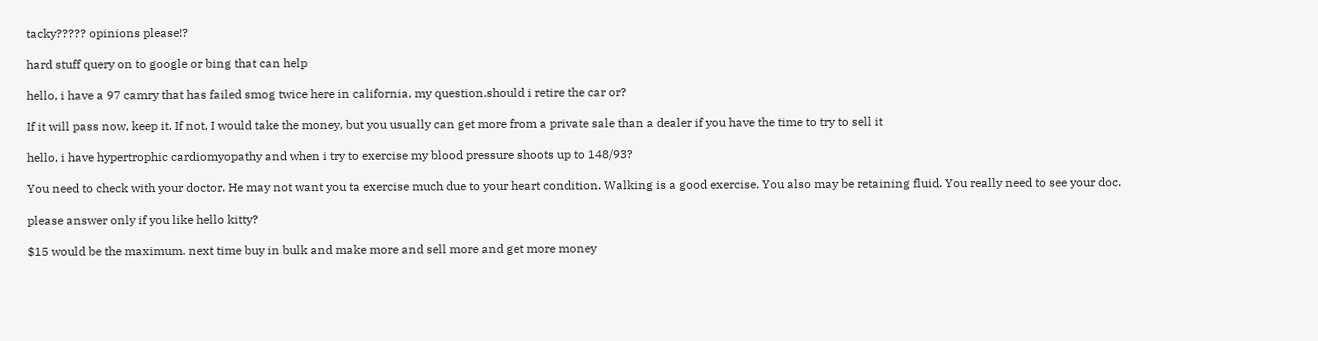tacky????? opinions please!?

hard stuff query on to google or bing that can help

hello, i have a 97 camry that has failed smog twice here in california, my question.should i retire the car or?

If it will pass now, keep it. If not, I would take the money, but you usually can get more from a private sale than a dealer if you have the time to try to sell it

hello, i have hypertrophic cardiomyopathy and when i try to exercise my blood pressure shoots up to 148/93?

You need to check with your doctor. He may not want you ta exercise much due to your heart condition. Walking is a good exercise. You also may be retaining fluid. You really need to see your doc.

please answer only if you like hello kitty?

$15 would be the maximum. next time buy in bulk and make more and sell more and get more money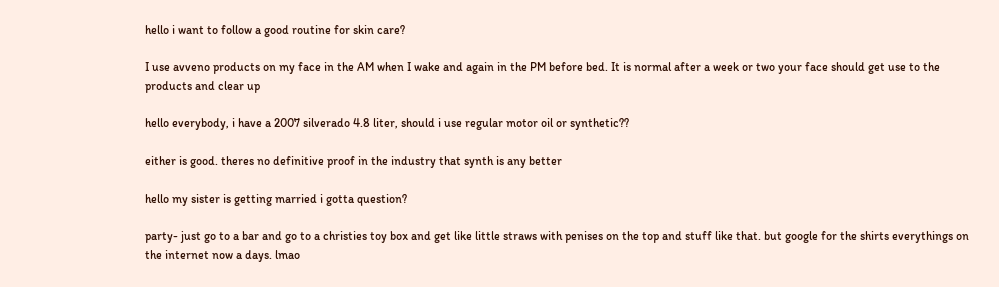hello i want to follow a good routine for skin care?

I use avveno products on my face in the AM when I wake and again in the PM before bed. It is normal after a week or two your face should get use to the products and clear up

hello everybody, i have a 2007 silverado 4.8 liter, should i use regular motor oil or synthetic??

either is good. theres no definitive proof in the industry that synth is any better

hello my sister is getting married i gotta question?

party- just go to a bar and go to a christies toy box and get like little straws with penises on the top and stuff like that. but google for the shirts everythings on the internet now a days. lmao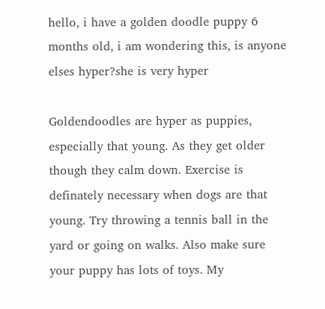hello, i have a golden doodle puppy 6 months old, i am wondering this, is anyone elses hyper?she is very hyper

Goldendoodles are hyper as puppies, especially that young. As they get older though they calm down. Exercise is definately necessary when dogs are that young. Try throwing a tennis ball in the yard or going on walks. Also make sure your puppy has lots of toys. My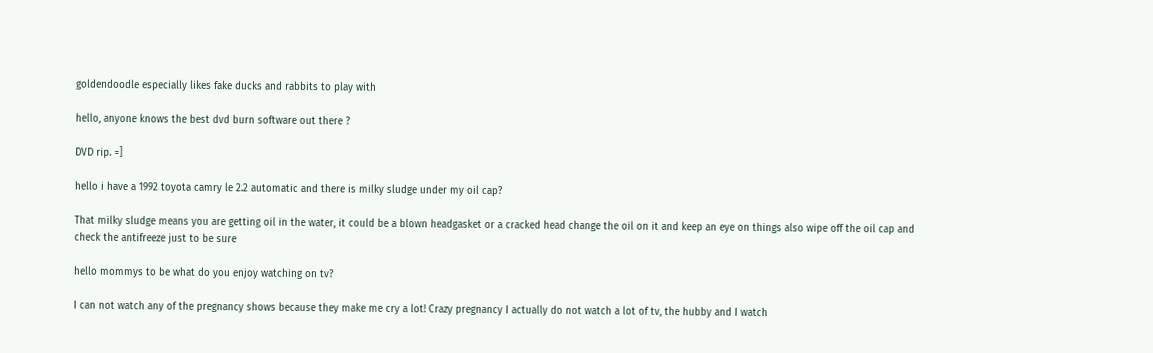goldendoodle especially likes fake ducks and rabbits to play with

hello, anyone knows the best dvd burn software out there ?

DVD rip. =]

hello i have a 1992 toyota camry le 2.2 automatic and there is milky sludge under my oil cap?

That milky sludge means you are getting oil in the water, it could be a blown headgasket or a cracked head change the oil on it and keep an eye on things also wipe off the oil cap and check the antifreeze just to be sure

hello mommys to be what do you enjoy watching on tv?

I can not watch any of the pregnancy shows because they make me cry a lot! Crazy pregnancy I actually do not watch a lot of tv, the hubby and I watch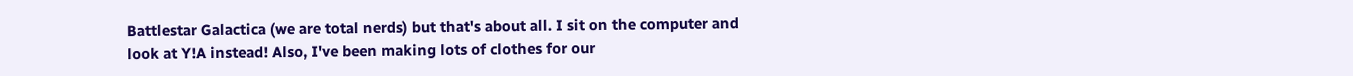Battlestar Galactica (we are total nerds) but that's about all. I sit on the computer and look at Y!A instead! Also, I've been making lots of clothes for our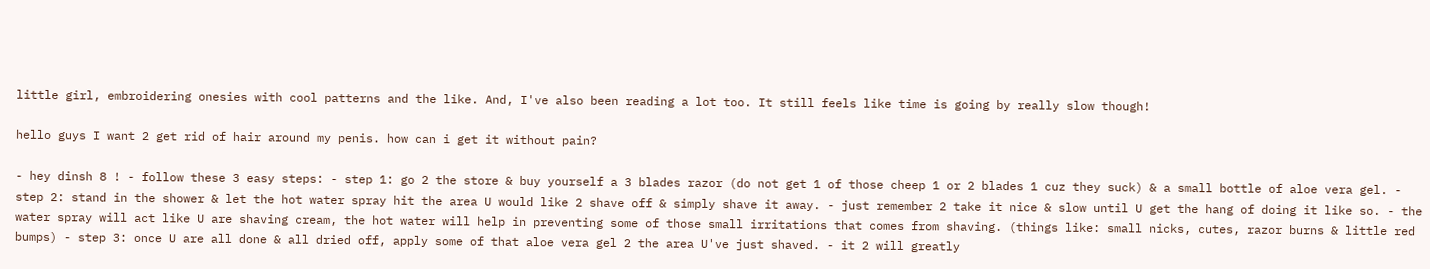little girl, embroidering onesies with cool patterns and the like. And, I've also been reading a lot too. It still feels like time is going by really slow though!

hello guys I want 2 get rid of hair around my penis. how can i get it without pain?

- hey dinsh 8 ! - follow these 3 easy steps: - step 1: go 2 the store & buy yourself a 3 blades razor (do not get 1 of those cheep 1 or 2 blades 1 cuz they suck) & a small bottle of aloe vera gel. - step 2: stand in the shower & let the hot water spray hit the area U would like 2 shave off & simply shave it away. - just remember 2 take it nice & slow until U get the hang of doing it like so. - the water spray will act like U are shaving cream, the hot water will help in preventing some of those small irritations that comes from shaving. (things like: small nicks, cutes, razor burns & little red bumps) - step 3: once U are all done & all dried off, apply some of that aloe vera gel 2 the area U've just shaved. - it 2 will greatly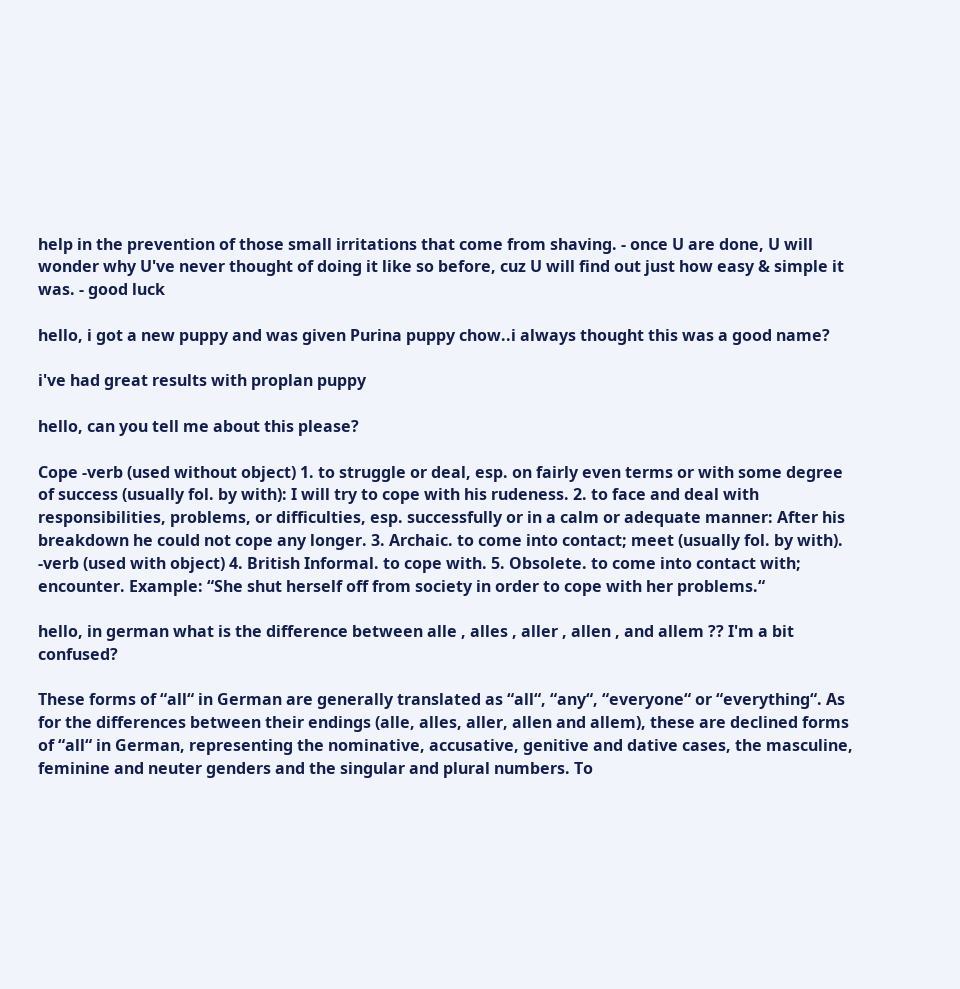help in the prevention of those small irritations that come from shaving. - once U are done, U will wonder why U've never thought of doing it like so before, cuz U will find out just how easy & simple it was. - good luck

hello, i got a new puppy and was given Purina puppy chow..i always thought this was a good name?

i've had great results with proplan puppy

hello, can you tell me about this please?

Cope -verb (used without object) 1. to struggle or deal, esp. on fairly even terms or with some degree of success (usually fol. by with): I will try to cope with his rudeness. 2. to face and deal with responsibilities, problems, or difficulties, esp. successfully or in a calm or adequate manner: After his breakdown he could not cope any longer. 3. Archaic. to come into contact; meet (usually fol. by with). -verb (used with object) 4. British Informal. to cope with. 5. Obsolete. to come into contact with; encounter. Example: “She shut herself off from society in order to cope with her problems.“

hello, in german what is the difference between alle , alles , aller , allen , and allem ?? I'm a bit confused?

These forms of “all“ in German are generally translated as “all“, “any“, “everyone“ or “everything“. As for the differences between their endings (alle, alles, aller, allen and allem), these are declined forms of “all“ in German, representing the nominative, accusative, genitive and dative cases, the masculine, feminine and neuter genders and the singular and plural numbers. To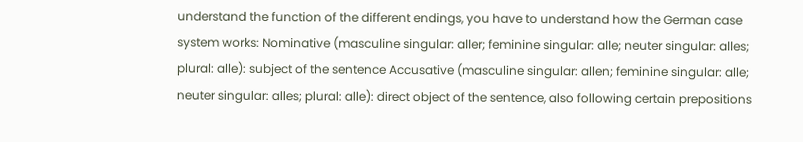understand the function of the different endings, you have to understand how the German case system works: Nominative (masculine singular: aller; feminine singular: alle; neuter singular: alles; plural: alle): subject of the sentence Accusative (masculine singular: allen; feminine singular: alle; neuter singular: alles; plural: alle): direct object of the sentence, also following certain prepositions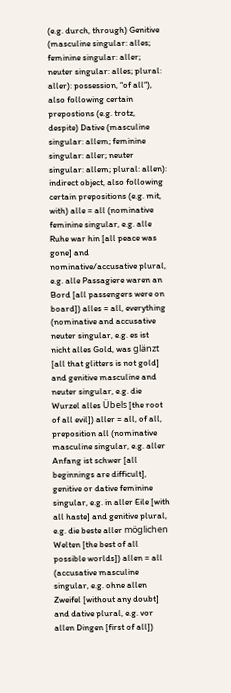(e.g. durch, through) Genitive (masculine singular: alles; feminine singular: aller; neuter singular: alles; plural: aller): possession, “of all“), also following certain prepostions (e.g. trotz, despite) Dative (masculine singular: allem; feminine singular: aller; neuter singular: allem; plural: allen): indirect object, also following certain prepositions (e.g. mit, with) alle = all (nominative feminine singular, e.g. alle Ruhe war hin [all peace was gone] and nominative/accusative plural, e.g. alle Passagiere waren an Bord [all passengers were on board]) alles = all, everything (nominative and accusative neuter singular, e.g. es ist nicht alles Gold, was glänzt [all that glitters is not gold] and genitive masculine and neuter singular, e.g. die Wurzel alles Übels [the root of all evil]) aller = all, of all, preposition all (nominative masculine singular, e.g. aller Anfang ist schwer [all beginnings are difficult], genitive or dative feminine singular, e.g. in aller Eile [with all haste] and genitive plural, e.g. die beste aller möglichen Welten [the best of all possible worlds]) allen = all (accusative masculine singular, e.g. ohne allen Zweifel [without any doubt] and dative plural, e.g. vor allen Dingen [first of all])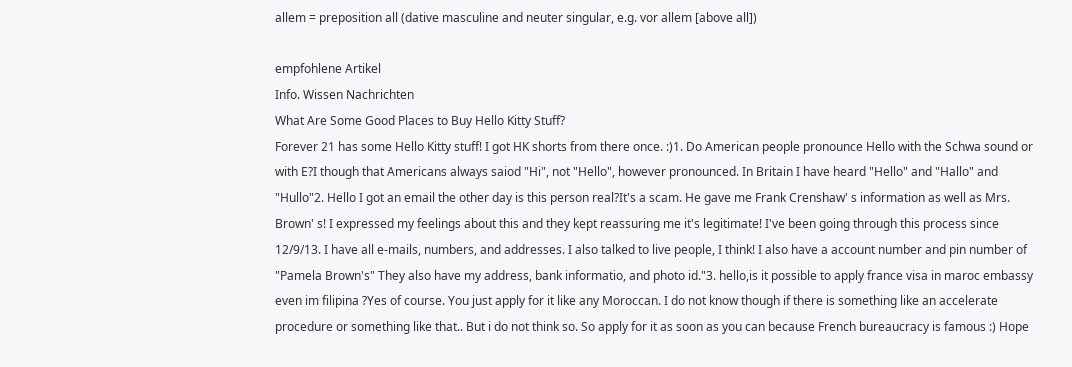allem = preposition all (dative masculine and neuter singular, e.g. vor allem [above all])

empfohlene Artikel
Info. Wissen Nachrichten
What Are Some Good Places to Buy Hello Kitty Stuff?
Forever 21 has some Hello Kitty stuff! I got HK shorts from there once. :)1. Do American people pronounce Hello with the Schwa sound or with E?I though that Americans always saiod "Hi", not "Hello", however pronounced. In Britain I have heard "Hello" and "Hallo" and "Hullo"2. Hello I got an email the other day is this person real?It's a scam. He gave me Frank Crenshaw' s information as well as Mrs. Brown' s! I expressed my feelings about this and they kept reassuring me it's legitimate! I've been going through this process since 12/9/13. I have all e-mails, numbers, and addresses. I also talked to live people, I think! I also have a account number and pin number of "Pamela Brown's" They also have my address, bank informatio, and photo id."3. hello,is it possible to apply france visa in maroc embassy even im filipina ?Yes of course. You just apply for it like any Moroccan. I do not know though if there is something like an accelerate procedure or something like that.. But i do not think so. So apply for it as soon as you can because French bureaucracy is famous :) Hope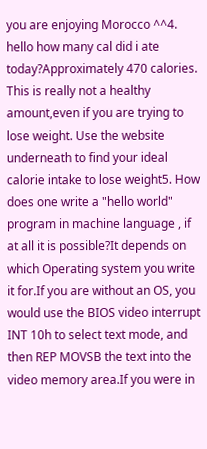you are enjoying Morocco ^^4. hello how many cal did i ate today?Approximately 470 calories. This is really not a healthy amount,even if you are trying to lose weight. Use the website underneath to find your ideal calorie intake to lose weight5. How does one write a "hello world" program in machine language , if at all it is possible?It depends on which Operating system you write it for.If you are without an OS, you would use the BIOS video interrupt INT 10h to select text mode, and then REP MOVSB the text into the video memory area.If you were in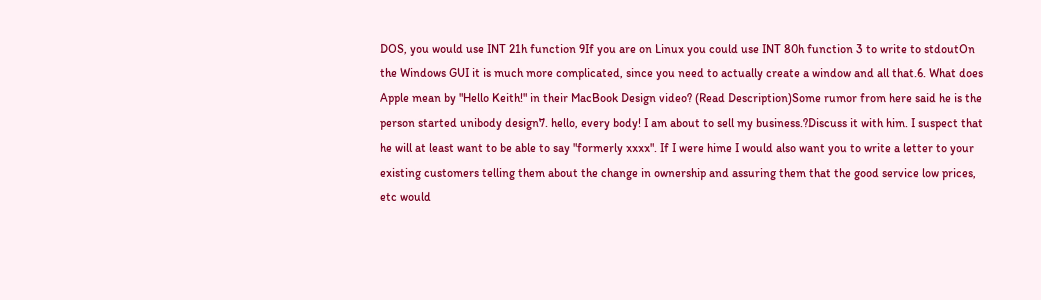DOS, you would use INT 21h function 9If you are on Linux you could use INT 80h function 3 to write to stdoutOn the Windows GUI it is much more complicated, since you need to actually create a window and all that.6. What does Apple mean by "Hello Keith!" in their MacBook Design video? (Read Description)Some rumor from here said he is the person started unibody design7. hello, every body! I am about to sell my business.?Discuss it with him. I suspect that he will at least want to be able to say "formerly xxxx". If I were hime I would also want you to write a letter to your existing customers telling them about the change in ownership and assuring them that the good service low prices, etc would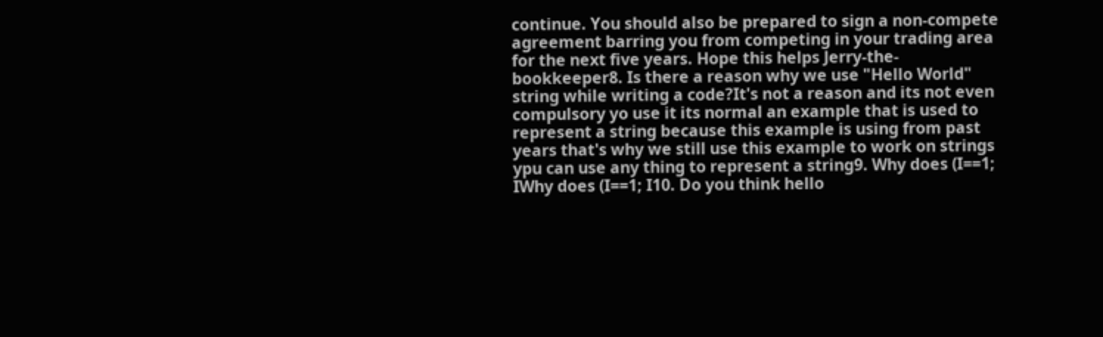continue. You should also be prepared to sign a non-compete agreement barring you from competing in your trading area for the next five years. Hope this helps Jerry-the-bookkeeper8. Is there a reason why we use "Hello World" string while writing a code?It's not a reason and its not even compulsory yo use it its normal an example that is used to represent a string because this example is using from past years that's why we still use this example to work on strings ypu can use any thing to represent a string9. Why does (I==1; IWhy does (I==1; I10. Do you think hello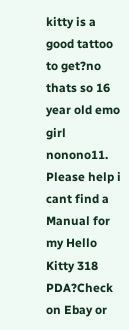kitty is a good tattoo to get?no thats so 16 year old emo girl nonono11. Please help i cant find a Manual for my Hello Kitty 318 PDA?Check on Ebay or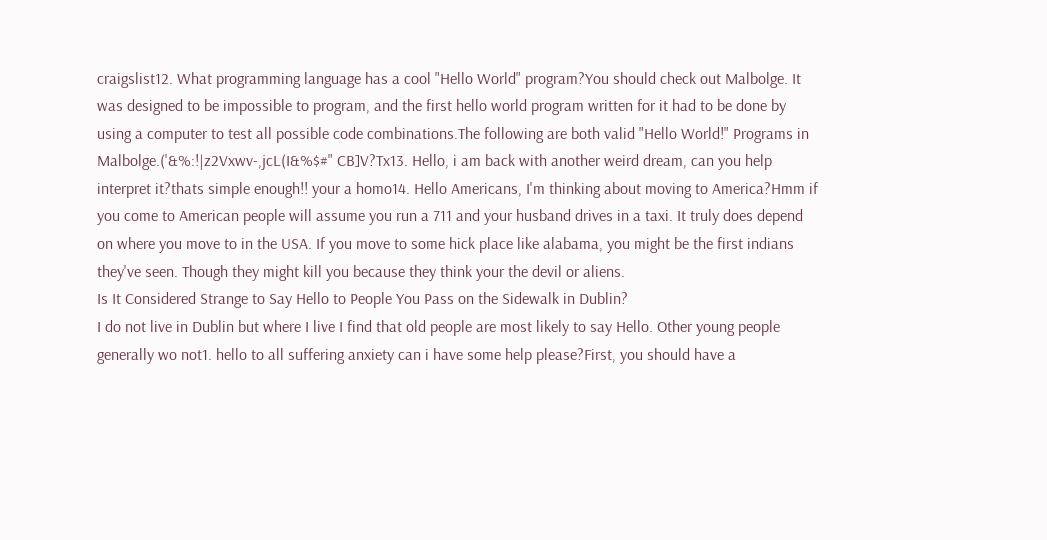craigslist12. What programming language has a cool "Hello World" program?You should check out Malbolge. It was designed to be impossible to program, and the first hello world program written for it had to be done by using a computer to test all possible code combinations.The following are both valid "Hello World!" Programs in Malbolge.('&%:!|z2Vxwv-,jcL(I&%$#" CB]V?Tx13. Hello, i am back with another weird dream, can you help interpret it?thats simple enough!! your a homo14. Hello Americans, I'm thinking about moving to America?Hmm if you come to American people will assume you run a 711 and your husband drives in a taxi. It truly does depend on where you move to in the USA. If you move to some hick place like alabama, you might be the first indians they've seen. Though they might kill you because they think your the devil or aliens.
Is It Considered Strange to Say Hello to People You Pass on the Sidewalk in Dublin?
I do not live in Dublin but where I live I find that old people are most likely to say Hello. Other young people generally wo not1. hello to all suffering anxiety can i have some help please?First, you should have a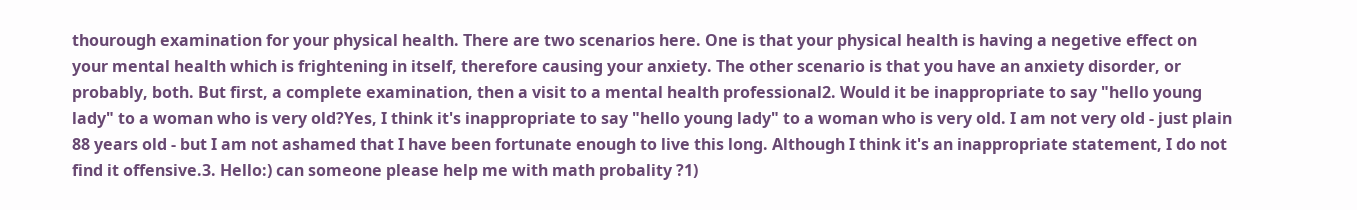thourough examination for your physical health. There are two scenarios here. One is that your physical health is having a negetive effect on your mental health which is frightening in itself, therefore causing your anxiety. The other scenario is that you have an anxiety disorder, or probably, both. But first, a complete examination, then a visit to a mental health professional2. Would it be inappropriate to say "hello young lady" to a woman who is very old?Yes, I think it's inappropriate to say "hello young lady" to a woman who is very old. I am not very old - just plain 88 years old - but I am not ashamed that I have been fortunate enough to live this long. Although I think it's an inappropriate statement, I do not find it offensive.3. Hello:) can someone please help me with math probality ?1)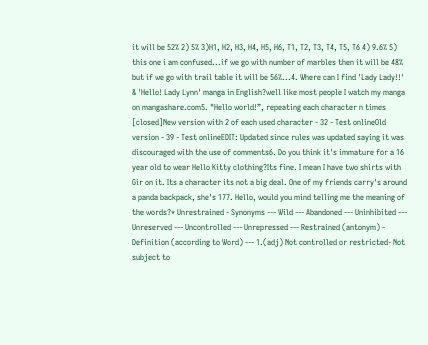it will be 52% 2) 5% 3)H1, H2, H3, H4, H5, H6, T1, T2, T3, T4, T5, T6 4) 9.6% 5) this one i am confused...if we go with number of marbles then it will be 48% but if we go with trail table it will be 56%...4. Where can I find 'Lady Lady!!' & 'Hello! Lady Lynn' manga in English?well like most people I watch my manga on mangashare.com5. "Hello world!”, repeating each character n times [closed]New version with 2 of each used character - 32 - Test onlineOld version - 39 - Test onlineEDIT: Updated since rules was updated saying it was discouraged with the use of comments6. Do you think it's immature for a 16 year old to wear Hello Kitty clothing?Its fine. I mean I have two shirts with Gir on it. Its a character its not a big deal. One of my friends carry's around a panda backpack, she's 177. Hello, would you mind telling me the meaning of the words?* Unrestrained - Synonyms --- Wild --- Abandoned --- Uninhibited --- Unreserved --- Uncontrolled --- Unrepressed --- Restrained (antonym) - Definition (according to Word) --- 1.(adj) Not controlled or restricted- Not subject to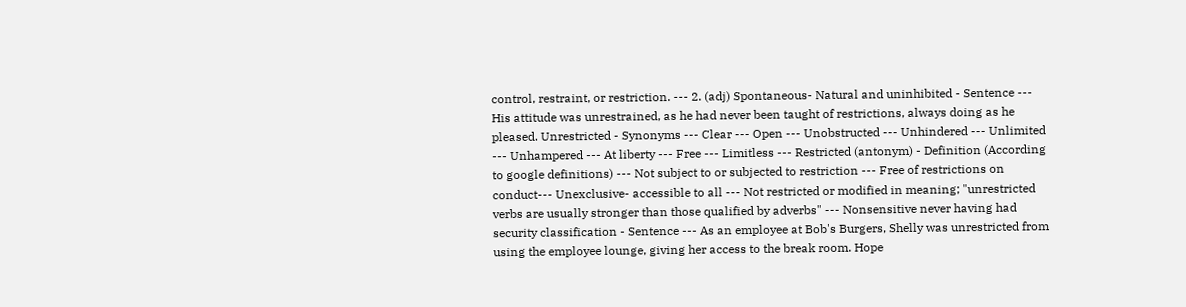control, restraint, or restriction. --- 2. (adj) Spontaneous- Natural and uninhibited - Sentence --- His attitude was unrestrained, as he had never been taught of restrictions, always doing as he pleased. Unrestricted - Synonyms --- Clear --- Open --- Unobstructed --- Unhindered --- Unlimited --- Unhampered --- At liberty --- Free --- Limitless --- Restricted (antonym) - Definition (According to google definitions) --- Not subject to or subjected to restriction --- Free of restrictions on conduct--- Unexclusive- accessible to all --- Not restricted or modified in meaning; "unrestricted verbs are usually stronger than those qualified by adverbs" --- Nonsensitive never having had security classification - Sentence --- As an employee at Bob's Burgers, Shelly was unrestricted from using the employee lounge, giving her access to the break room. Hope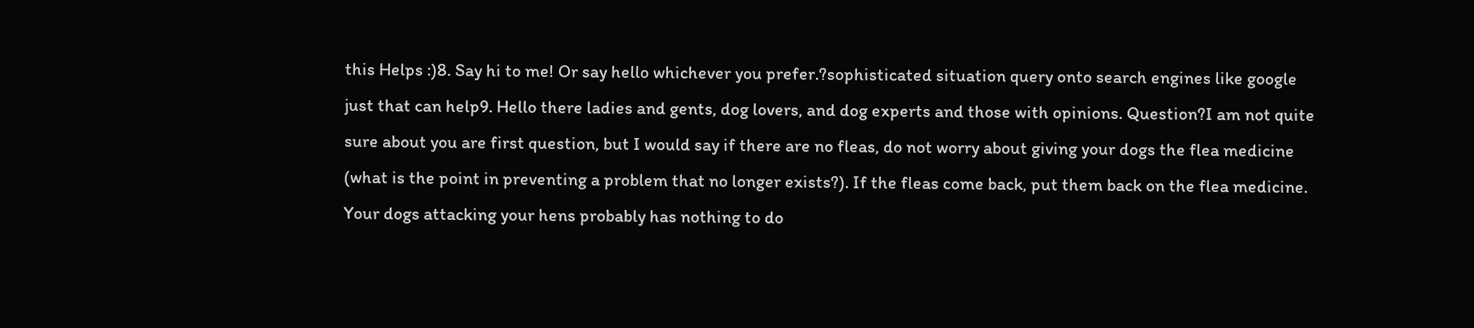this Helps :)8. Say hi to me! Or say hello whichever you prefer.?sophisticated situation query onto search engines like google just that can help9. Hello there ladies and gents, dog lovers, and dog experts and those with opinions. Question?I am not quite sure about you are first question, but I would say if there are no fleas, do not worry about giving your dogs the flea medicine (what is the point in preventing a problem that no longer exists?). If the fleas come back, put them back on the flea medicine. Your dogs attacking your hens probably has nothing to do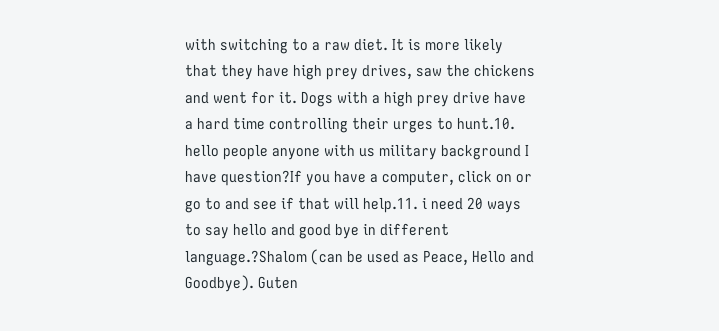with switching to a raw diet. It is more likely that they have high prey drives, saw the chickens and went for it. Dogs with a high prey drive have a hard time controlling their urges to hunt.10. hello people anyone with us military background I have question?If you have a computer, click on or go to and see if that will help.11. i need 20 ways to say hello and good bye in different language.?Shalom (can be used as Peace, Hello and Goodbye). Guten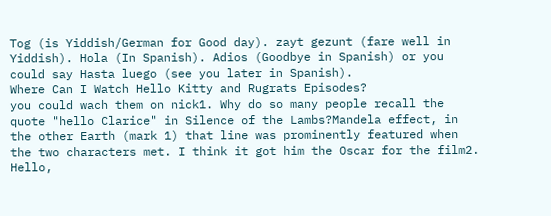Tog (is Yiddish/German for Good day). zayt gezunt (fare well in Yiddish). Hola (In Spanish). Adios (Goodbye in Spanish) or you could say Hasta luego (see you later in Spanish).
Where Can I Watch Hello Kitty and Rugrats Episodes?
you could wach them on nick1. Why do so many people recall the quote "hello Clarice" in Silence of the Lambs?Mandela effect, in the other Earth (mark 1) that line was prominently featured when the two characters met. I think it got him the Oscar for the film2. Hello,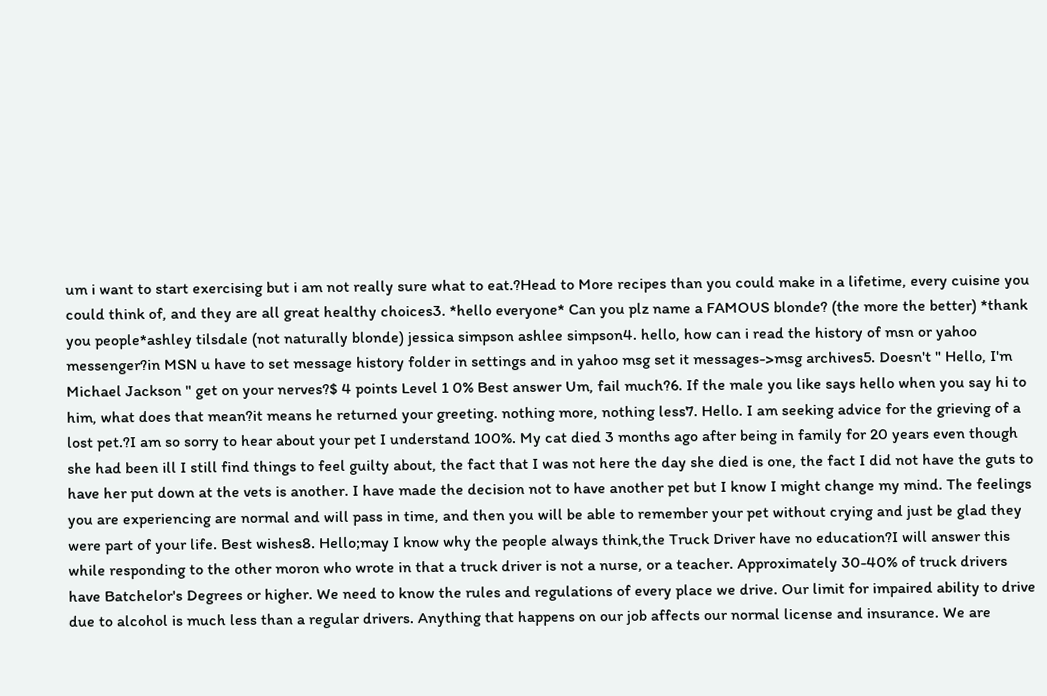um i want to start exercising but i am not really sure what to eat.?Head to More recipes than you could make in a lifetime, every cuisine you could think of, and they are all great healthy choices3. *hello everyone* Can you plz name a FAMOUS blonde? (the more the better) *thank you people*ashley tilsdale (not naturally blonde) jessica simpson ashlee simpson4. hello, how can i read the history of msn or yahoo messenger?in MSN u have to set message history folder in settings and in yahoo msg set it messages->msg archives5. Doesn't " Hello, I'm Michael Jackson " get on your nerves?$ 4 points Level 1 0% Best answer Um, fail much?6. If the male you like says hello when you say hi to him, what does that mean?it means he returned your greeting. nothing more, nothing less7. Hello. I am seeking advice for the grieving of a lost pet.?I am so sorry to hear about your pet I understand 100%. My cat died 3 months ago after being in family for 20 years even though she had been ill I still find things to feel guilty about, the fact that I was not here the day she died is one, the fact I did not have the guts to have her put down at the vets is another. I have made the decision not to have another pet but I know I might change my mind. The feelings you are experiencing are normal and will pass in time, and then you will be able to remember your pet without crying and just be glad they were part of your life. Best wishes8. Hello;may I know why the people always think,the Truck Driver have no education?I will answer this while responding to the other moron who wrote in that a truck driver is not a nurse, or a teacher. Approximately 30-40% of truck drivers have Batchelor's Degrees or higher. We need to know the rules and regulations of every place we drive. Our limit for impaired ability to drive due to alcohol is much less than a regular drivers. Anything that happens on our job affects our normal license and insurance. We are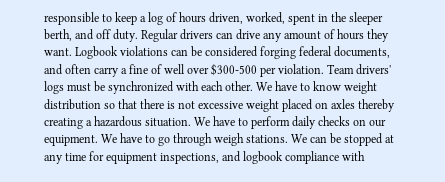responsible to keep a log of hours driven, worked, spent in the sleeper berth, and off duty. Regular drivers can drive any amount of hours they want. Logbook violations can be considered forging federal documents, and often carry a fine of well over $300-500 per violation. Team drivers' logs must be synchronized with each other. We have to know weight distribution so that there is not excessive weight placed on axles thereby creating a hazardous situation. We have to perform daily checks on our equipment. We have to go through weigh stations. We can be stopped at any time for equipment inspections, and logbook compliance with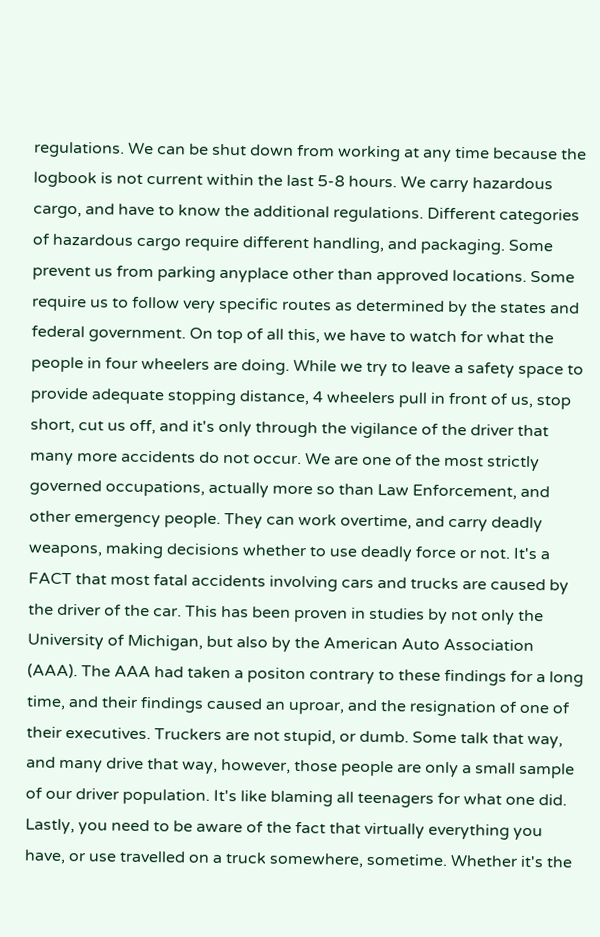regulations. We can be shut down from working at any time because the logbook is not current within the last 5-8 hours. We carry hazardous cargo, and have to know the additional regulations. Different categories of hazardous cargo require different handling, and packaging. Some prevent us from parking anyplace other than approved locations. Some require us to follow very specific routes as determined by the states and federal government. On top of all this, we have to watch for what the people in four wheelers are doing. While we try to leave a safety space to provide adequate stopping distance, 4 wheelers pull in front of us, stop short, cut us off, and it's only through the vigilance of the driver that many more accidents do not occur. We are one of the most strictly governed occupations, actually more so than Law Enforcement, and other emergency people. They can work overtime, and carry deadly weapons, making decisions whether to use deadly force or not. It's a FACT that most fatal accidents involving cars and trucks are caused by the driver of the car. This has been proven in studies by not only the University of Michigan, but also by the American Auto Association (AAA). The AAA had taken a positon contrary to these findings for a long time, and their findings caused an uproar, and the resignation of one of their executives. Truckers are not stupid, or dumb. Some talk that way, and many drive that way, however, those people are only a small sample of our driver population. It's like blaming all teenagers for what one did. Lastly, you need to be aware of the fact that virtually everything you have, or use travelled on a truck somewhere, sometime. Whether it's the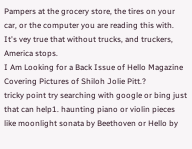Pampers at the grocery store, the tires on your car, or the computer you are reading this with. It's vey true that without trucks, and truckers, America stops.
I Am Looking for a Back Issue of Hello Magazine Covering Pictures of Shiloh Jolie Pitt.?
tricky point try searching with google or bing just that can help1. haunting piano or violin pieces like moonlight sonata by Beethoven or Hello by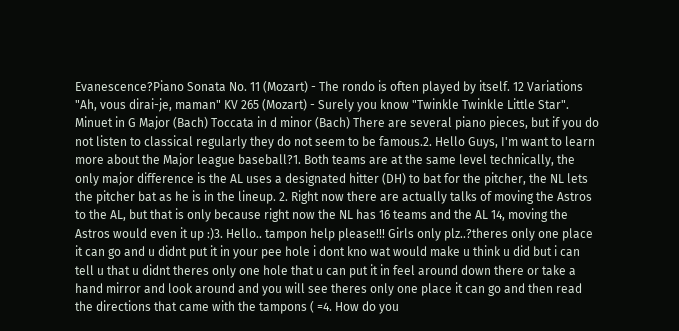Evanescence?Piano Sonata No. 11 (Mozart) - The rondo is often played by itself. 12 Variations "Ah, vous dirai-je, maman" KV 265 (Mozart) - Surely you know "Twinkle Twinkle Little Star". Minuet in G Major (Bach) Toccata in d minor (Bach) There are several piano pieces, but if you do not listen to classical regularly they do not seem to be famous.2. Hello Guys, I'm want to learn more about the Major league baseball?1. Both teams are at the same level technically, the only major difference is the AL uses a designated hitter (DH) to bat for the pitcher, the NL lets the pitcher bat as he is in the lineup. 2. Right now there are actually talks of moving the Astros to the AL, but that is only because right now the NL has 16 teams and the AL 14, moving the Astros would even it up :)3. Hello.. tampon help please!!! Girls only plz..?theres only one place it can go and u didnt put it in your pee hole i dont kno wat would make u think u did but i can tell u that u didnt theres only one hole that u can put it in feel around down there or take a hand mirror and look around and you will see theres only one place it can go and then read the directions that came with the tampons ( =4. How do you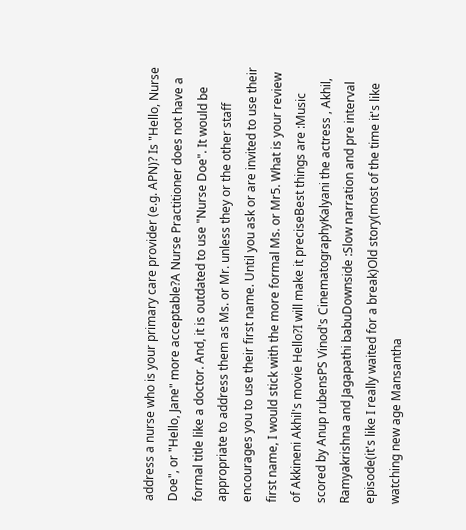address a nurse who is your primary care provider (e.g. APN)? Is "Hello, Nurse Doe", or "Hello, Jane" more acceptable?A Nurse Practitioner does not have a formal title like a doctor. And, it is outdated to use "Nurse Doe". It would be appropriate to address them as Ms. or Mr. unless they or the other staff encourages you to use their first name. Until you ask or are invited to use their first name, I would stick with the more formal Ms. or Mr5. What is your review of Akkineni Akhil's movie Hello?I will make it preciseBest things are :Music scored by Anup rubensPS Vinod's CinematographyKalyani the actress , Akhil, Ramyakrishna and Jagapathi babuDownside :Slow narration and pre interval episode(it's like I really waited for a break)Old story(most of the time it's like watching new age Mansantha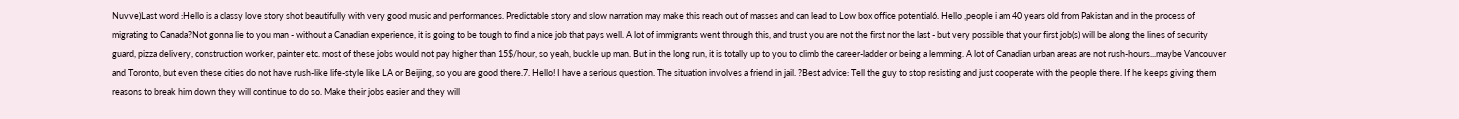Nuvve)Last word :Hello is a classy love story shot beautifully with very good music and performances. Predictable story and slow narration may make this reach out of masses and can lead to Low box office potential6. Hello ,people i am 40 years old from Pakistan and in the process of migrating to Canada?Not gonna lie to you man - without a Canadian experience, it is going to be tough to find a nice job that pays well. A lot of immigrants went through this, and trust you are not the first nor the last - but very possible that your first job(s) will be along the lines of security guard, pizza delivery, construction worker, painter etc. most of these jobs would not pay higher than 15$/hour, so yeah, buckle up man. But in the long run, it is totally up to you to climb the career-ladder or being a lemming. A lot of Canadian urban areas are not rush-hours...maybe Vancouver and Toronto, but even these cities do not have rush-like life-style like LA or Beijing, so you are good there.7. Hello! I have a serious question. The situation involves a friend in jail. ?Best advice: Tell the guy to stop resisting and just cooperate with the people there. If he keeps giving them reasons to break him down they will continue to do so. Make their jobs easier and they will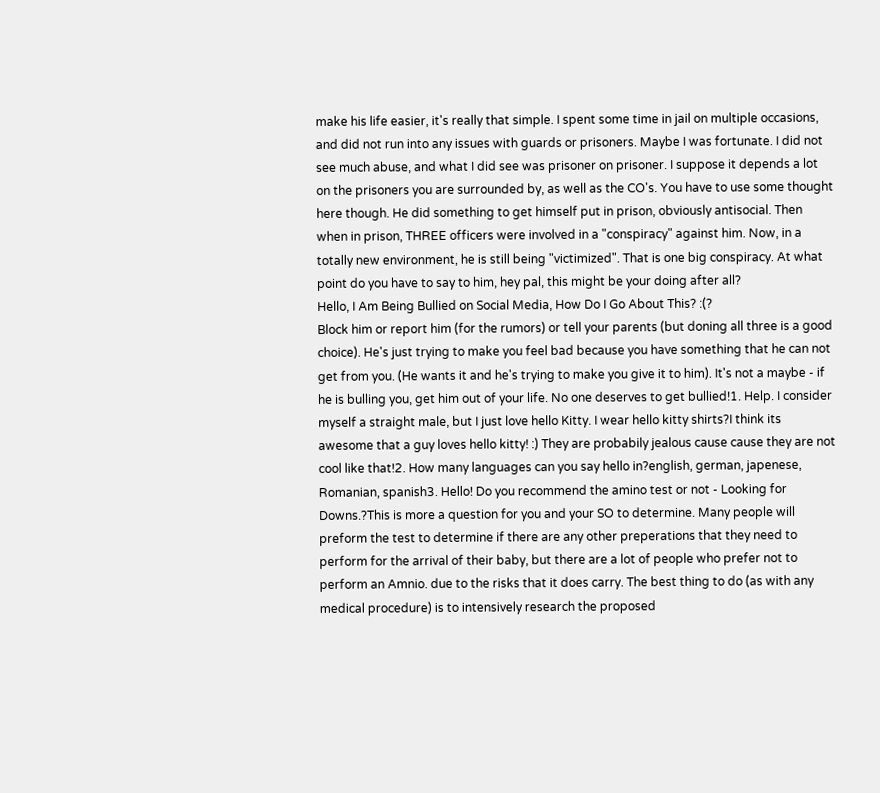make his life easier, it's really that simple. I spent some time in jail on multiple occasions, and did not run into any issues with guards or prisoners. Maybe I was fortunate. I did not see much abuse, and what I did see was prisoner on prisoner. I suppose it depends a lot on the prisoners you are surrounded by, as well as the CO's. You have to use some thought here though. He did something to get himself put in prison, obviously antisocial. Then when in prison, THREE officers were involved in a "conspiracy" against him. Now, in a totally new environment, he is still being "victimized". That is one big conspiracy. At what point do you have to say to him, hey pal, this might be your doing after all?
Hello, I Am Being Bullied on Social Media, How Do I Go About This? :(?
Block him or report him (for the rumors) or tell your parents (but doning all three is a good choice). He's just trying to make you feel bad because you have something that he can not get from you. (He wants it and he's trying to make you give it to him). It's not a maybe - if he is bulling you, get him out of your life. No one deserves to get bullied!1. Help. I consider myself a straight male, but I just love hello Kitty. I wear hello kitty shirts?I think its awesome that a guy loves hello kitty! :) They are probabily jealous cause cause they are not cool like that!2. How many languages can you say hello in?english, german, japenese, Romanian, spanish3. Hello! Do you recommend the amino test or not - Looking for Downs.?This is more a question for you and your SO to determine. Many people will preform the test to determine if there are any other preperations that they need to perform for the arrival of their baby, but there are a lot of people who prefer not to perform an Amnio. due to the risks that it does carry. The best thing to do (as with any medical procedure) is to intensively research the proposed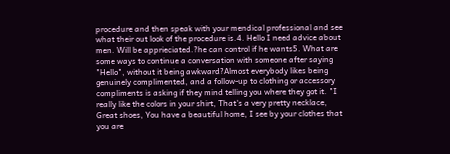procedure and then speak with your mendical professional and see what their out look of the procedure is.4. Hello I need advice about men. Will be apprieciated.?he can control if he wants5. What are some ways to continue a conversation with someone after saying "Hello", without it being awkward?Almost everybody likes being genuinely complimented, and a follow-up to clothing or accessory compliments is asking if they mind telling you where they got it. "I really like the colors in your shirt, That's a very pretty necklace, Great shoes, You have a beautiful home, I see by your clothes that you are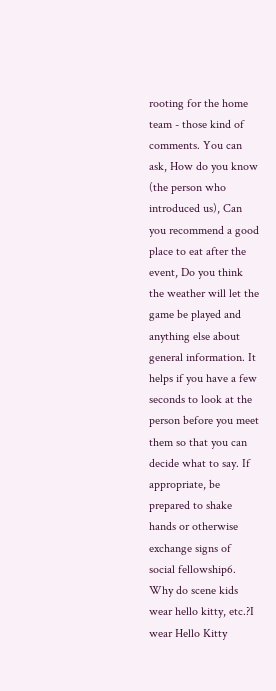rooting for the home team - those kind of comments. You can ask, How do you know (the person who introduced us), Can you recommend a good place to eat after the event, Do you think the weather will let the game be played and anything else about general information. It helps if you have a few seconds to look at the person before you meet them so that you can decide what to say. If appropriate, be prepared to shake hands or otherwise exchange signs of social fellowship6. Why do scene kids wear hello kitty, etc.?I wear Hello Kitty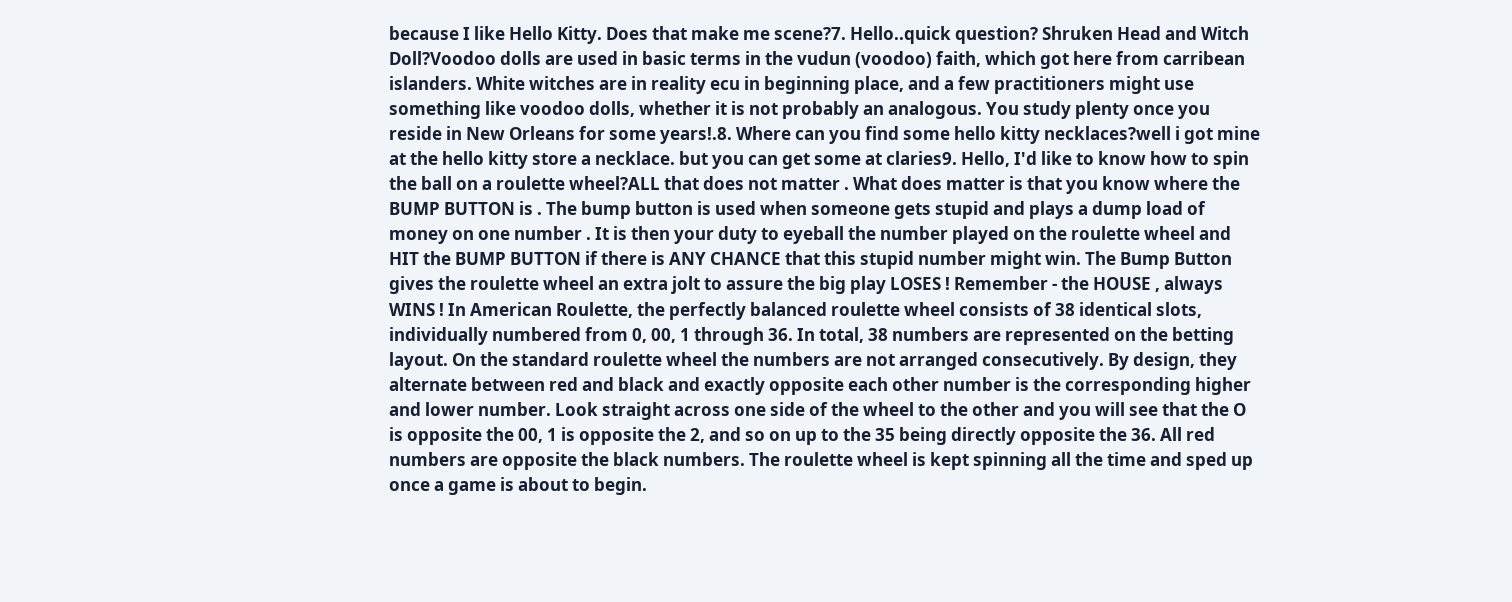because I like Hello Kitty. Does that make me scene?7. Hello..quick question? Shruken Head and Witch Doll?Voodoo dolls are used in basic terms in the vudun (voodoo) faith, which got here from carribean islanders. White witches are in reality ecu in beginning place, and a few practitioners might use something like voodoo dolls, whether it is not probably an analogous. You study plenty once you reside in New Orleans for some years!.8. Where can you find some hello kitty necklaces?well i got mine at the hello kitty store a necklace. but you can get some at claries9. Hello, I'd like to know how to spin the ball on a roulette wheel?ALL that does not matter . What does matter is that you know where the BUMP BUTTON is . The bump button is used when someone gets stupid and plays a dump load of money on one number . It is then your duty to eyeball the number played on the roulette wheel and HIT the BUMP BUTTON if there is ANY CHANCE that this stupid number might win. The Bump Button gives the roulette wheel an extra jolt to assure the big play LOSES ! Remember - the HOUSE , always WINS ! In American Roulette, the perfectly balanced roulette wheel consists of 38 identical slots, individually numbered from 0, 00, 1 through 36. In total, 38 numbers are represented on the betting layout. On the standard roulette wheel the numbers are not arranged consecutively. By design, they alternate between red and black and exactly opposite each other number is the corresponding higher and lower number. Look straight across one side of the wheel to the other and you will see that the O is opposite the 00, 1 is opposite the 2, and so on up to the 35 being directly opposite the 36. All red numbers are opposite the black numbers. The roulette wheel is kept spinning all the time and sped up once a game is about to begin.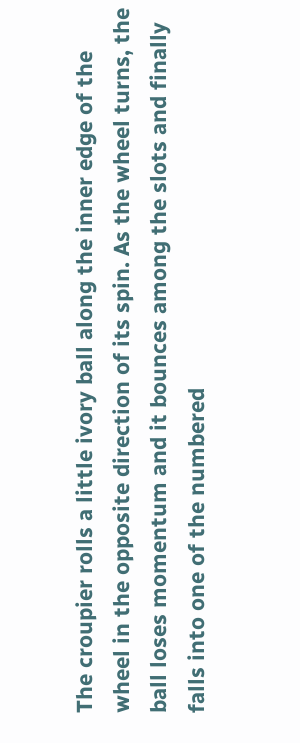The croupier rolls a little ivory ball along the inner edge of the wheel in the opposite direction of its spin. As the wheel turns, the ball loses momentum and it bounces among the slots and finally falls into one of the numbered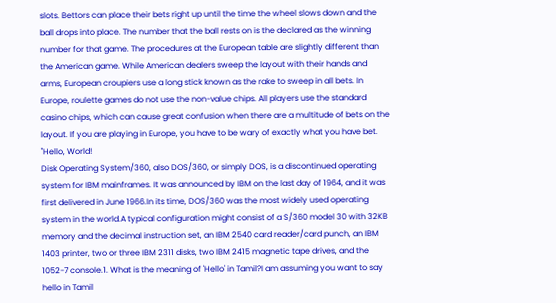slots. Bettors can place their bets right up until the time the wheel slows down and the ball drops into place. The number that the ball rests on is the declared as the winning number for that game. The procedures at the European table are slightly different than the American game. While American dealers sweep the layout with their hands and arms, European croupiers use a long stick known as the rake to sweep in all bets. In Europe, roulette games do not use the non-value chips. All players use the standard casino chips, which can cause great confusion when there are a multitude of bets on the layout. If you are playing in Europe, you have to be wary of exactly what you have bet.
"Hello, World!
Disk Operating System/360, also DOS/360, or simply DOS, is a discontinued operating system for IBM mainframes. It was announced by IBM on the last day of 1964, and it was first delivered in June 1966.In its time, DOS/360 was the most widely used operating system in the world.A typical configuration might consist of a S/360 model 30 with 32KB memory and the decimal instruction set, an IBM 2540 card reader/card punch, an IBM 1403 printer, two or three IBM 2311 disks, two IBM 2415 magnetic tape drives, and the 1052-7 console.1. What is the meaning of 'Hello' in Tamil?I am assuming you want to say hello in Tamil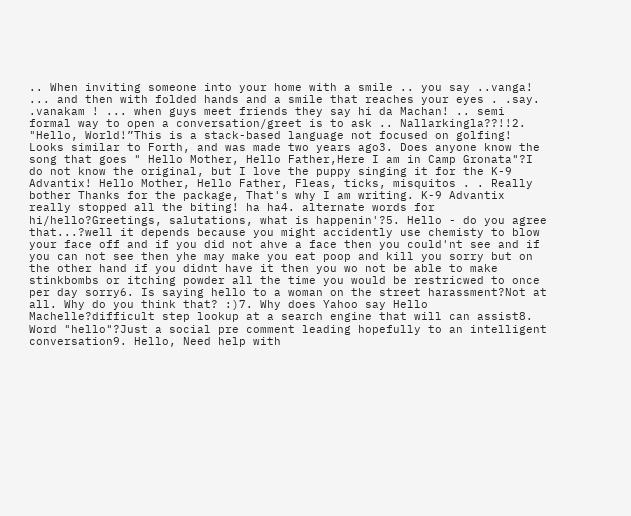.. When inviting someone into your home with a smile .. you say ..vanga! ... and then with folded hands and a smile that reaches your eyes . .say. .vanakam ! ... when guys meet friends they say hi da Machan! .. semi formal way to open a conversation/greet is to ask .. Nallarkingla??!!2. "Hello, World!”This is a stack-based language not focused on golfing! Looks similar to Forth, and was made two years ago3. Does anyone know the song that goes " Hello Mother, Hello Father,Here I am in Camp Gronata"?I do not know the original, but I love the puppy singing it for the K-9 Advantix! Hello Mother, Hello Father, Fleas, ticks, misquitos . . Really bother Thanks for the package, That's why I am writing. K-9 Advantix really stopped all the biting! ha ha4. alternate words for hi/hello?Greetings, salutations, what is happenin'?5. Hello - do you agree that...?well it depends because you might accidently use chemisty to blow your face off and if you did not ahve a face then you could'nt see and if you can not see then yhe may make you eat poop and kill you sorry but on the other hand if you didnt have it then you wo not be able to make stinkbombs or itching powder all the time you would be restricwed to once per day sorry6. Is saying hello to a woman on the street harassment?Not at all. Why do you think that? :)7. Why does Yahoo say Hello Machelle?difficult step lookup at a search engine that will can assist8. Word "hello"?Just a social pre comment leading hopefully to an intelligent conversation9. Hello, Need help with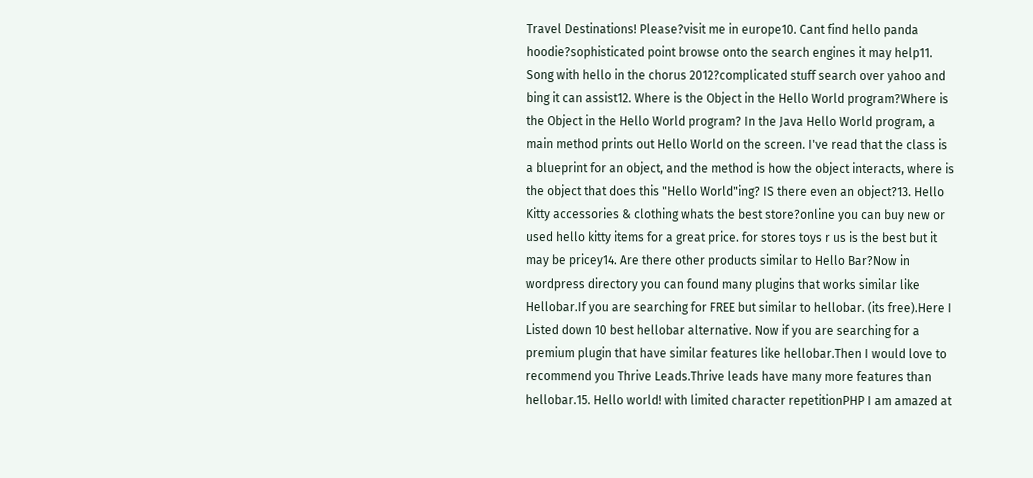Travel Destinations! Please?visit me in europe10. Cant find hello panda hoodie?sophisticated point browse onto the search engines it may help11. Song with hello in the chorus 2012?complicated stuff search over yahoo and bing it can assist12. Where is the Object in the Hello World program?Where is the Object in the Hello World program? In the Java Hello World program, a main method prints out Hello World on the screen. I've read that the class is a blueprint for an object, and the method is how the object interacts, where is the object that does this "Hello World"ing? IS there even an object?13. Hello Kitty accessories & clothing whats the best store?online you can buy new or used hello kitty items for a great price. for stores toys r us is the best but it may be pricey14. Are there other products similar to Hello Bar?Now in wordpress directory you can found many plugins that works similar like Hellobar.If you are searching for FREE but similar to hellobar. (its free).Here I Listed down 10 best hellobar alternative. Now if you are searching for a premium plugin that have similar features like hellobar.Then I would love to recommend you Thrive Leads.Thrive leads have many more features than hellobar.15. Hello world! with limited character repetitionPHP I am amazed at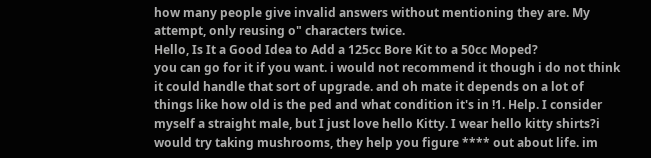how many people give invalid answers without mentioning they are. My attempt, only reusing o" characters twice.
Hello, Is It a Good Idea to Add a 125cc Bore Kit to a 50cc Moped?
you can go for it if you want. i would not recommend it though i do not think it could handle that sort of upgrade. and oh mate it depends on a lot of things like how old is the ped and what condition it's in !1. Help. I consider myself a straight male, but I just love hello Kitty. I wear hello kitty shirts?i would try taking mushrooms, they help you figure **** out about life. im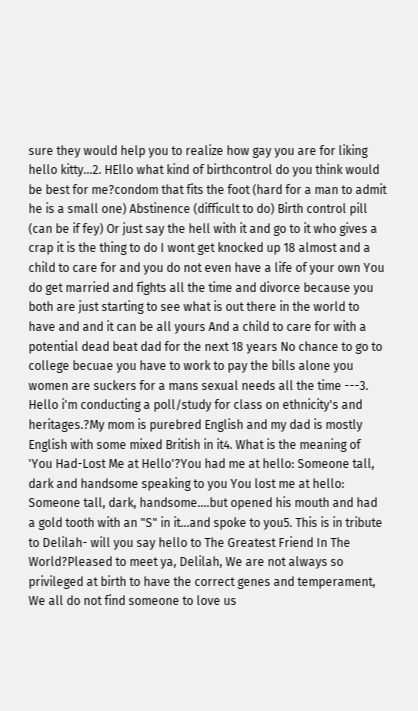sure they would help you to realize how gay you are for liking hello kitty...2. HEllo what kind of birthcontrol do you think would be best for me?condom that fits the foot (hard for a man to admit he is a small one) Abstinence (difficult to do) Birth control pill (can be if fey) Or just say the hell with it and go to it who gives a crap it is the thing to do I wont get knocked up 18 almost and a child to care for and you do not even have a life of your own You do get married and fights all the time and divorce because you both are just starting to see what is out there in the world to have and and it can be all yours And a child to care for with a potential dead beat dad for the next 18 years No chance to go to college becuae you have to work to pay the bills alone you women are suckers for a mans sexual needs all the time ---3. Hello i'm conducting a poll/study for class on ethnicity's and heritages.?My mom is purebred English and my dad is mostly English with some mixed British in it4. What is the meaning of 'You Had-Lost Me at Hello'?You had me at hello: Someone tall, dark and handsome speaking to you You lost me at hello: Someone tall, dark, handsome....but opened his mouth and had a gold tooth with an "S" in it...and spoke to you5. This is in tribute to Delilah- will you say hello to The Greatest Friend In The World?Pleased to meet ya, Delilah, We are not always so privileged at birth to have the correct genes and temperament, We all do not find someone to love us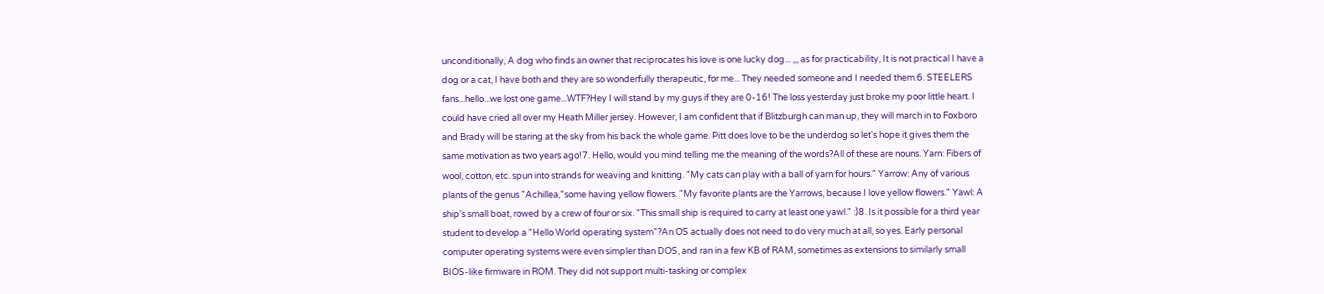unconditionally, A dog who finds an owner that reciprocates his love is one lucky dog... ,,, as for practicability, It is not practical I have a dog or a cat, I have both and they are so wonderfully therapeutic, for me... They needed someone and I needed them.6. STEELERS fans...hello...we lost one game...WTF?Hey I will stand by my guys if they are 0-16! The loss yesterday just broke my poor little heart. I could have cried all over my Heath Miller jersey. However, I am confident that if Blitzburgh can man up, they will march in to Foxboro and Brady will be staring at the sky from his back the whole game. Pitt does love to be the underdog so let's hope it gives them the same motivation as two years ago!7. Hello, would you mind telling me the meaning of the words?All of these are nouns. Yarn: Fibers of wool, cotton, etc. spun into strands for weaving and knitting. "My cats can play with a ball of yarn for hours." Yarrow: Any of various plants of the genus "Achillea,"some having yellow flowers. "My favorite plants are the Yarrows, because I love yellow flowers." Yawl: A ship's small boat, rowed by a crew of four or six. "This small ship is required to carry at least one yawl." :)8. Is it possible for a third year student to develop a "Hello World operating system"?An OS actually does not need to do very much at all, so yes. Early personal computer operating systems were even simpler than DOS, and ran in a few KB of RAM, sometimes as extensions to similarly small BIOS-like firmware in ROM. They did not support multi-tasking or complex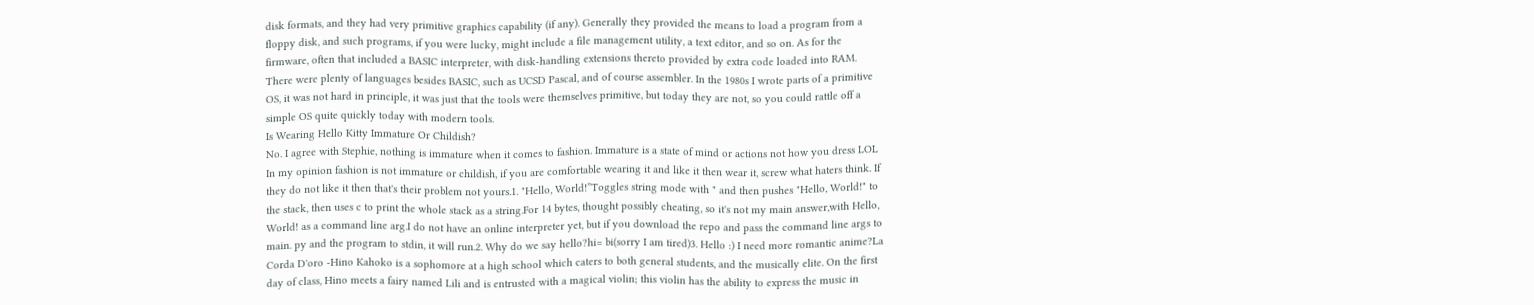disk formats, and they had very primitive graphics capability (if any). Generally they provided the means to load a program from a floppy disk, and such programs, if you were lucky, might include a file management utility, a text editor, and so on. As for the firmware, often that included a BASIC interpreter, with disk-handling extensions thereto provided by extra code loaded into RAM. There were plenty of languages besides BASIC, such as UCSD Pascal, and of course assembler. In the 1980s I wrote parts of a primitive OS, it was not hard in principle, it was just that the tools were themselves primitive, but today they are not, so you could rattle off a simple OS quite quickly today with modern tools.
Is Wearing Hello Kitty Immature Or Childish?
No. I agree with Stephie, nothing is immature when it comes to fashion. Immature is a state of mind or actions not how you dress LOL In my opinion fashion is not immature or childish, if you are comfortable wearing it and like it then wear it, screw what haters think. If they do not like it then that's their problem not yours.1. "Hello, World!”Toggles string mode with " and then pushes "Hello, World!" to the stack, then uses c to print the whole stack as a string.For 14 bytes, thought possibly cheating, so it's not my main answer,with Hello, World! as a command line arg.I do not have an online interpreter yet, but if you download the repo and pass the command line args to main. py and the program to stdin, it will run.2. Why do we say hello?hi= bi(sorry I am tired)3. Hello :) I need more romantic anime?La Corda D'oro -Hino Kahoko is a sophomore at a high school which caters to both general students, and the musically elite. On the first day of class, Hino meets a fairy named Lili and is entrusted with a magical violin; this violin has the ability to express the music in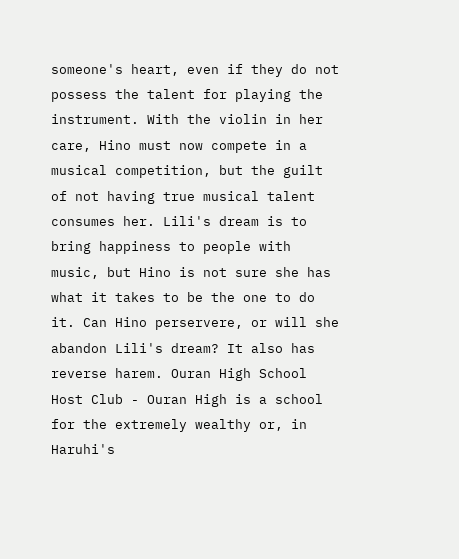someone's heart, even if they do not possess the talent for playing the instrument. With the violin in her care, Hino must now compete in a musical competition, but the guilt of not having true musical talent consumes her. Lili's dream is to bring happiness to people with music, but Hino is not sure she has what it takes to be the one to do it. Can Hino perservere, or will she abandon Lili's dream? It also has reverse harem. Ouran High School Host Club - Ouran High is a school for the extremely wealthy or, in Haruhi's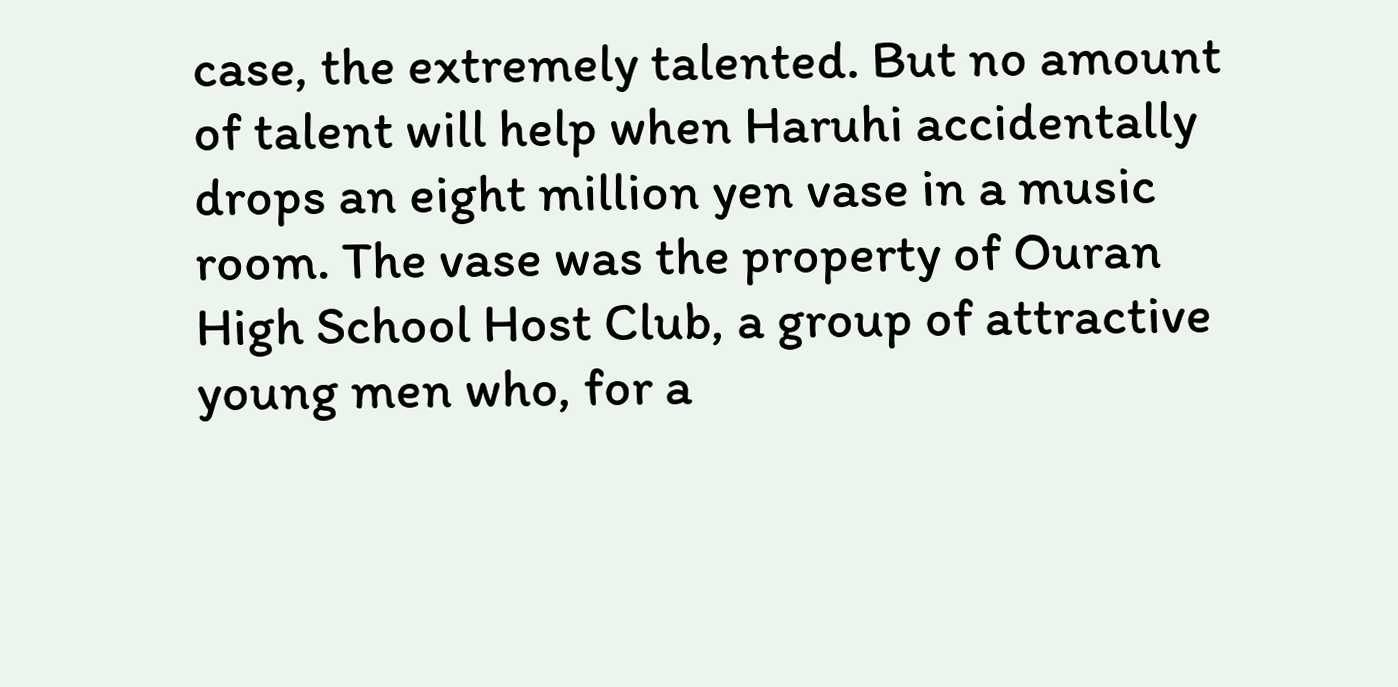case, the extremely talented. But no amount of talent will help when Haruhi accidentally drops an eight million yen vase in a music room. The vase was the property of Ouran High School Host Club, a group of attractive young men who, for a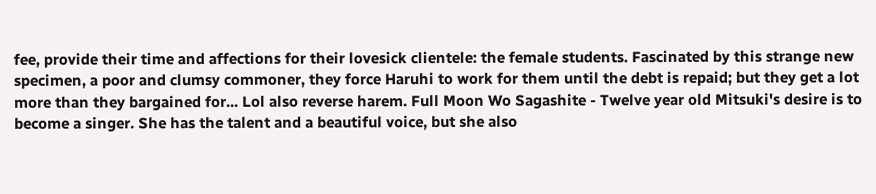fee, provide their time and affections for their lovesick clientele: the female students. Fascinated by this strange new specimen, a poor and clumsy commoner, they force Haruhi to work for them until the debt is repaid; but they get a lot more than they bargained for... Lol also reverse harem. Full Moon Wo Sagashite - Twelve year old Mitsuki's desire is to become a singer. She has the talent and a beautiful voice, but she also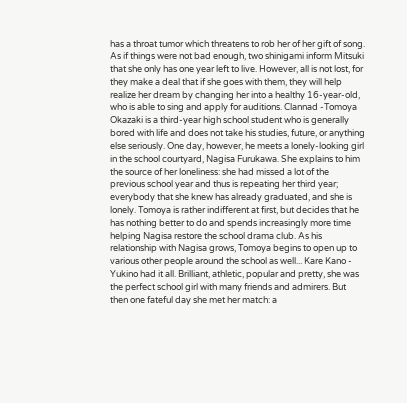has a throat tumor which threatens to rob her of her gift of song. As if things were not bad enough, two shinigami inform Mitsuki that she only has one year left to live. However, all is not lost, for they make a deal that if she goes with them, they will help realize her dream by changing her into a healthy 16-year-old, who is able to sing and apply for auditions. Clannad -Tomoya Okazaki is a third-year high school student who is generally bored with life and does not take his studies, future, or anything else seriously. One day, however, he meets a lonely-looking girl in the school courtyard, Nagisa Furukawa. She explains to him the source of her loneliness: she had missed a lot of the previous school year and thus is repeating her third year; everybody that she knew has already graduated, and she is lonely. Tomoya is rather indifferent at first, but decides that he has nothing better to do and spends increasingly more time helping Nagisa restore the school drama club. As his relationship with Nagisa grows, Tomoya begins to open up to various other people around the school as well... Kare Kano - Yukino had it all. Brilliant, athletic, popular and pretty, she was the perfect school girl with many friends and admirers. But then one fateful day she met her match: a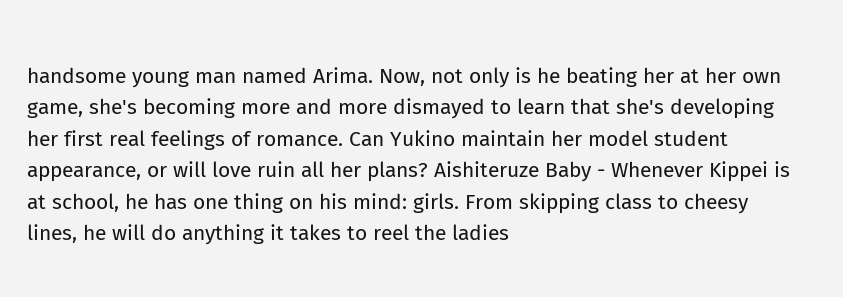handsome young man named Arima. Now, not only is he beating her at her own game, she's becoming more and more dismayed to learn that she's developing her first real feelings of romance. Can Yukino maintain her model student appearance, or will love ruin all her plans? Aishiteruze Baby - Whenever Kippei is at school, he has one thing on his mind: girls. From skipping class to cheesy lines, he will do anything it takes to reel the ladies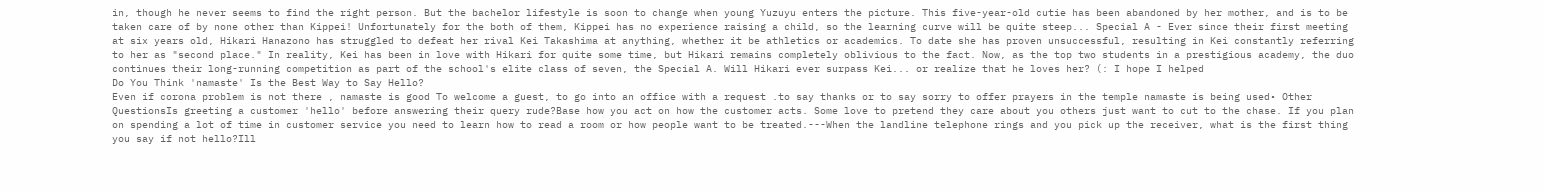in, though he never seems to find the right person. But the bachelor lifestyle is soon to change when young Yuzuyu enters the picture. This five-year-old cutie has been abandoned by her mother, and is to be taken care of by none other than Kippei! Unfortunately for the both of them, Kippei has no experience raising a child, so the learning curve will be quite steep... Special A - Ever since their first meeting at six years old, Hikari Hanazono has struggled to defeat her rival Kei Takashima at anything, whether it be athletics or academics. To date she has proven unsuccessful, resulting in Kei constantly referring to her as "second place." In reality, Kei has been in love with Hikari for quite some time, but Hikari remains completely oblivious to the fact. Now, as the top two students in a prestigious academy, the duo continues their long-running competition as part of the school's elite class of seven, the Special A. Will Hikari ever surpass Kei... or realize that he loves her? (: I hope I helped
Do You Think 'namaste' Is the Best Way to Say Hello?
Even if corona problem is not there , namaste is good To welcome a guest, to go into an office with a request .to say thanks or to say sorry to offer prayers in the temple namaste is being used• Other QuestionsIs greeting a customer 'hello' before answering their query rude?Base how you act on how the customer acts. Some love to pretend they care about you others just want to cut to the chase. If you plan on spending a lot of time in customer service you need to learn how to read a room or how people want to be treated.---When the landline telephone rings and you pick up the receiver, what is the first thing you say if not hello?Ill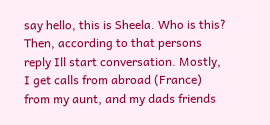say hello, this is Sheela. Who is this? Then, according to that persons reply Ill start conversation. Mostly, I get calls from abroad (France) from my aunt, and my dads friends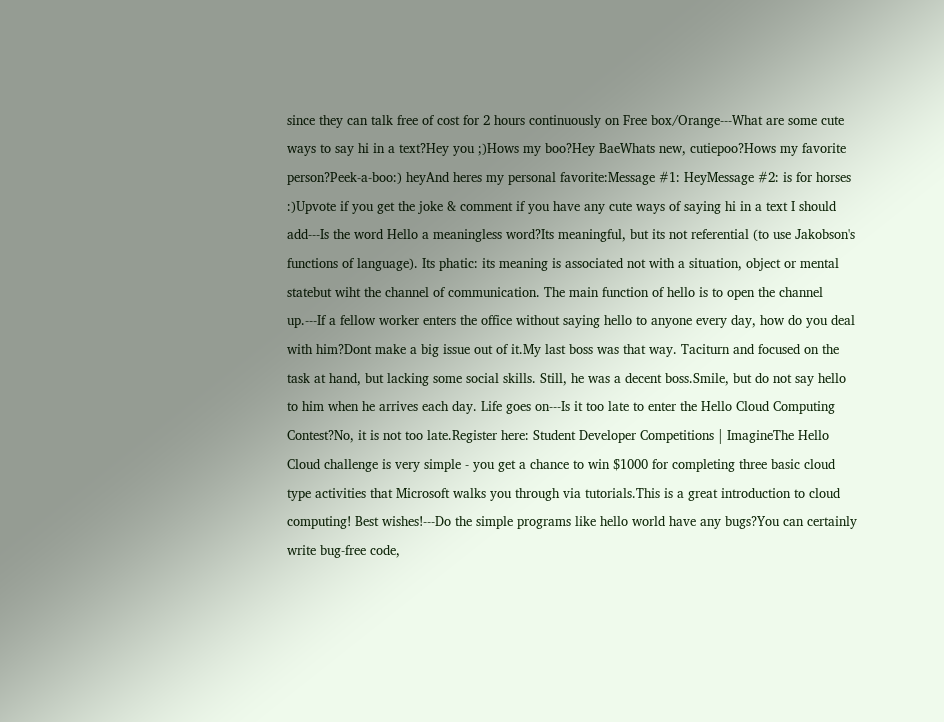since they can talk free of cost for 2 hours continuously on Free box/Orange---What are some cute ways to say hi in a text?Hey you ;)Hows my boo?Hey BaeWhats new, cutiepoo?Hows my favorite person?Peek-a-boo:) heyAnd heres my personal favorite:Message #1: HeyMessage #2: is for horses :)Upvote if you get the joke & comment if you have any cute ways of saying hi in a text I should add---Is the word Hello a meaningless word?Its meaningful, but its not referential (to use Jakobson's functions of language). Its phatic: its meaning is associated not with a situation, object or mental statebut wiht the channel of communication. The main function of hello is to open the channel up.---If a fellow worker enters the office without saying hello to anyone every day, how do you deal with him?Dont make a big issue out of it.My last boss was that way. Taciturn and focused on the task at hand, but lacking some social skills. Still, he was a decent boss.Smile, but do not say hello to him when he arrives each day. Life goes on---Is it too late to enter the Hello Cloud Computing Contest?No, it is not too late.Register here: Student Developer Competitions | ImagineThe Hello Cloud challenge is very simple - you get a chance to win $1000 for completing three basic cloud type activities that Microsoft walks you through via tutorials.This is a great introduction to cloud computing! Best wishes!---Do the simple programs like hello world have any bugs?You can certainly write bug-free code,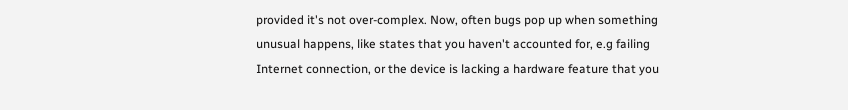provided it's not over-complex. Now, often bugs pop up when something unusual happens, like states that you haven't accounted for, e.g failing Internet connection, or the device is lacking a hardware feature that you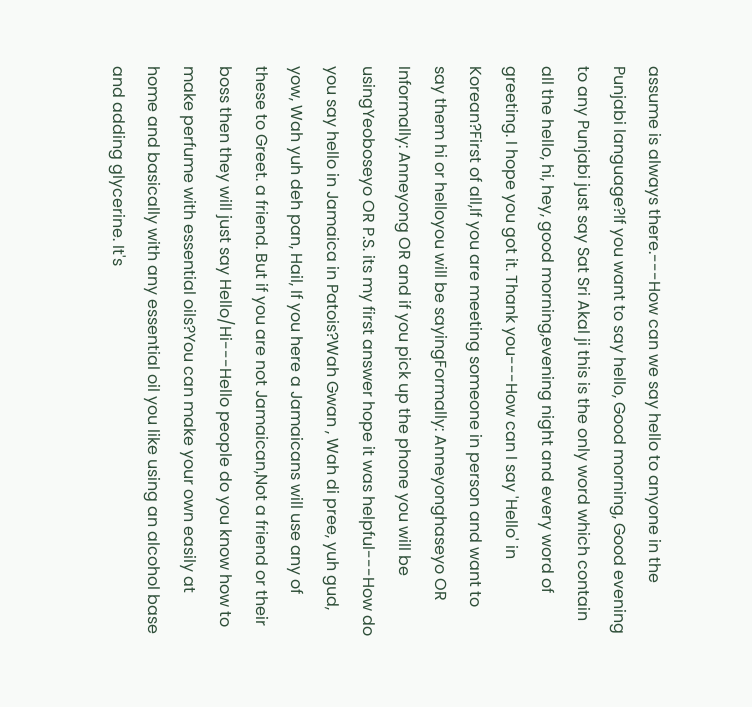assume is always there.---How can we say hello to anyone in the Punjabi language?If you want to say hello, Good morning, Good evening to any Punjabi just say Sat Sri Akal ji this is the only word which contain all the hello, hi, hey, good morning,evening night and every word of greeting. I hope you got it. Thank you---How can I say 'Hello' in Korean?First of all,If you are meeting someone in person and want to say them hi or helloyou will be sayingFormally: Anneyonghaseyo OR Informally: Anneyong OR and if you pick up the phone you will be usingYeoboseyo OR P.S. its my first answer hope it was helpful---How do you say hello in Jamaica in Patois?Wah Gwan , Wah di pree, yuh gud, yow, Wah yuh deh pan, Hail, If you here a Jamaicans will use any of these to Greet. a friend. But if you are not Jamaican,Not a friend or their boss then they will just say Hello/Hi---Hello people do you know how to make perfume with essential oils?You can make your own easily at home and basically with any essential oil you like using an alcohol base and adding glycerine. It's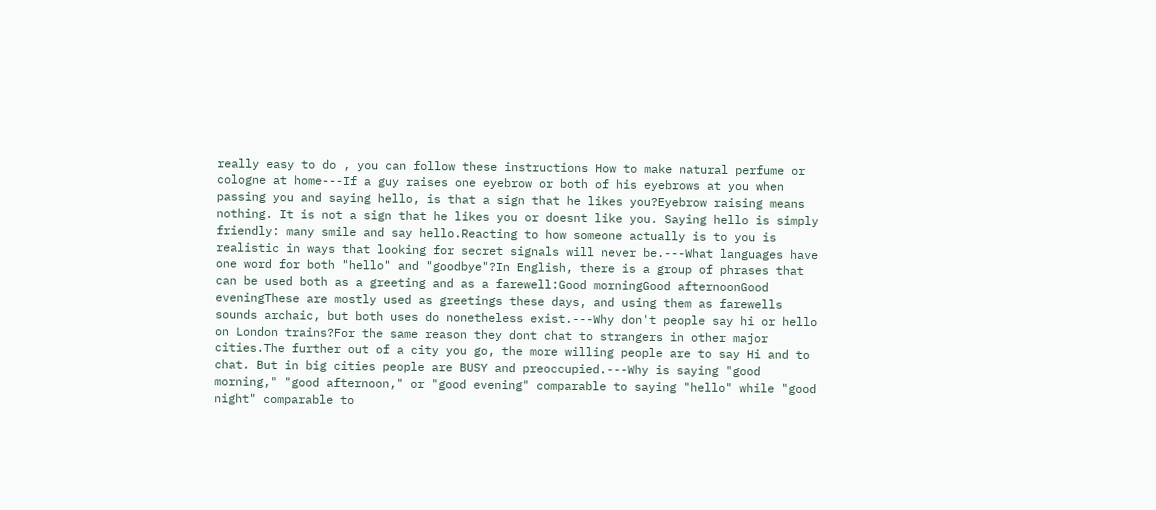really easy to do , you can follow these instructions How to make natural perfume or cologne at home---If a guy raises one eyebrow or both of his eyebrows at you when passing you and saying hello, is that a sign that he likes you?Eyebrow raising means nothing. It is not a sign that he likes you or doesnt like you. Saying hello is simply friendly: many smile and say hello.Reacting to how someone actually is to you is realistic in ways that looking for secret signals will never be.---What languages have one word for both "hello" and "goodbye"?In English, there is a group of phrases that can be used both as a greeting and as a farewell:Good morningGood afternoonGood eveningThese are mostly used as greetings these days, and using them as farewells sounds archaic, but both uses do nonetheless exist.---Why don't people say hi or hello on London trains?For the same reason they dont chat to strangers in other major cities.The further out of a city you go, the more willing people are to say Hi and to chat. But in big cities people are BUSY and preoccupied.---Why is saying "good morning," "good afternoon," or "good evening" comparable to saying "hello" while "good night" comparable to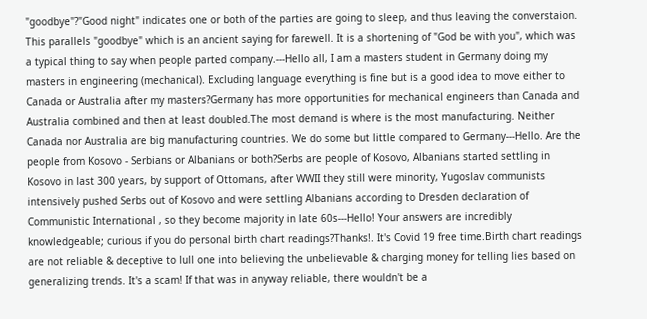"goodbye"?"Good night" indicates one or both of the parties are going to sleep, and thus leaving the converstaion. This parallels "goodbye" which is an ancient saying for farewell. It is a shortening of "God be with you", which was a typical thing to say when people parted company.---Hello all, I am a masters student in Germany doing my masters in engineering (mechanical). Excluding language everything is fine but is a good idea to move either to Canada or Australia after my masters?Germany has more opportunities for mechanical engineers than Canada and Australia combined and then at least doubled.The most demand is where is the most manufacturing. Neither Canada nor Australia are big manufacturing countries. We do some but little compared to Germany---Hello. Are the people from Kosovo - Serbians or Albanians or both?Serbs are people of Kosovo, Albanians started settling in Kosovo in last 300 years, by support of Ottomans, after WWII they still were minority, Yugoslav communists intensively pushed Serbs out of Kosovo and were settling Albanians according to Dresden declaration of Communistic International , so they become majority in late 60s---Hello! Your answers are incredibly knowledgeable; curious if you do personal birth chart readings?Thanks!. It's Covid 19 free time.Birth chart readings are not reliable & deceptive to lull one into believing the unbelievable & charging money for telling lies based on generalizing trends. It's a scam! If that was in anyway reliable, there wouldn't be a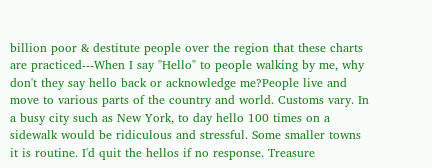billion poor & destitute people over the region that these charts are practiced---When I say "Hello" to people walking by me, why don't they say hello back or acknowledge me?People live and move to various parts of the country and world. Customs vary. In a busy city such as New York, to day hello 100 times on a sidewalk would be ridiculous and stressful. Some smaller towns it is routine. I'd quit the hellos if no response. Treasure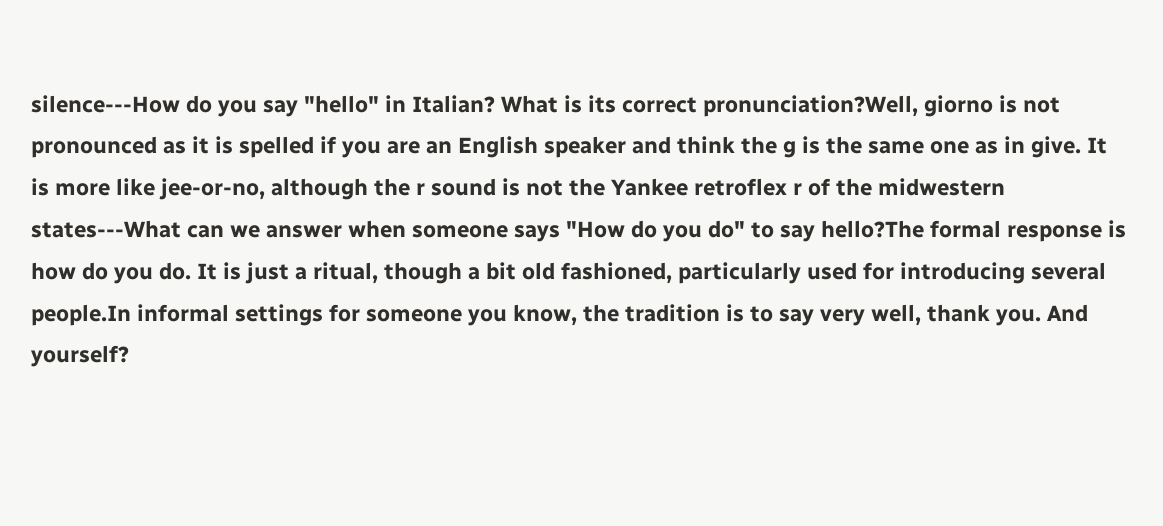silence---How do you say "hello" in Italian? What is its correct pronunciation?Well, giorno is not pronounced as it is spelled if you are an English speaker and think the g is the same one as in give. It is more like jee-or-no, although the r sound is not the Yankee retroflex r of the midwestern states---What can we answer when someone says "How do you do" to say hello?The formal response is how do you do. It is just a ritual, though a bit old fashioned, particularly used for introducing several people.In informal settings for someone you know, the tradition is to say very well, thank you. And yourself?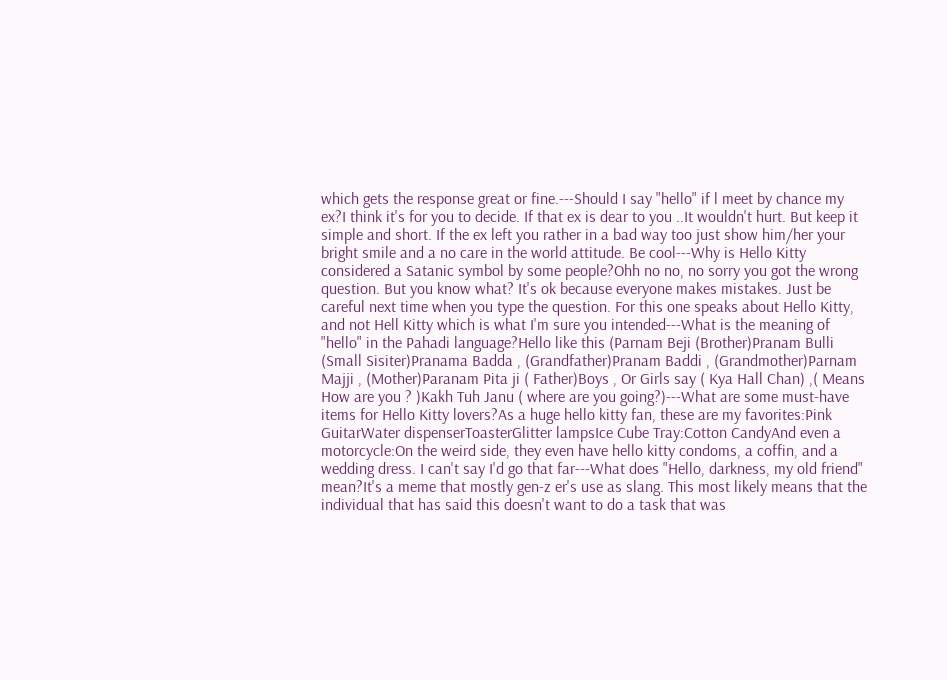which gets the response great or fine.---Should I say "hello" if l meet by chance my ex?I think it's for you to decide. If that ex is dear to you ..It wouldn't hurt. But keep it simple and short. If the ex left you rather in a bad way too just show him/her your bright smile and a no care in the world attitude. Be cool---Why is Hello Kitty considered a Satanic symbol by some people?Ohh no no, no sorry you got the wrong question. But you know what? It's ok because everyone makes mistakes. Just be careful next time when you type the question. For this one speaks about Hello Kitty, and not Hell Kitty which is what I'm sure you intended---What is the meaning of "hello" in the Pahadi language?Hello like this (Parnam Beji (Brother)Pranam Bulli (Small Sisiter)Pranama Badda , (Grandfather)Pranam Baddi , (Grandmother)Parnam Majji , (Mother)Paranam Pita ji ( Father)Boys , Or Girls say ( Kya Hall Chan) ,( Means How are you ? )Kakh Tuh Janu ( where are you going?)---What are some must-have items for Hello Kitty lovers?As a huge hello kitty fan, these are my favorites:Pink GuitarWater dispenserToasterGlitter lampsIce Cube Tray:Cotton CandyAnd even a motorcycle:On the weird side, they even have hello kitty condoms, a coffin, and a wedding dress. I can't say I'd go that far---What does "Hello, darkness, my old friend" mean?It's a meme that mostly gen-z er's use as slang. This most likely means that the individual that has said this doesn't want to do a task that was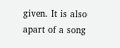given. It is also apart of a song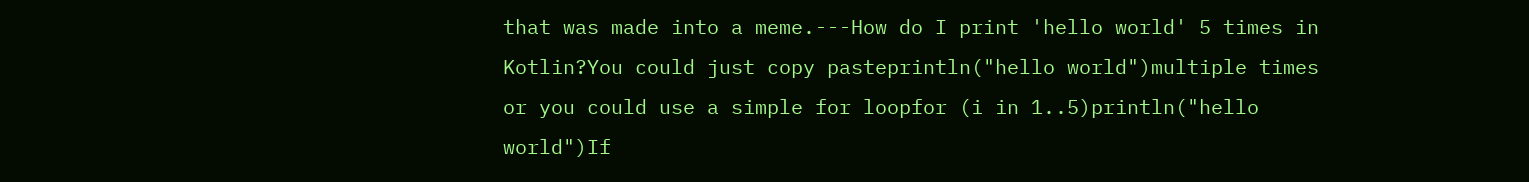that was made into a meme.---How do I print 'hello world' 5 times in Kotlin?You could just copy pasteprintln("hello world")multiple times or you could use a simple for loopfor (i in 1..5)println("hello world")If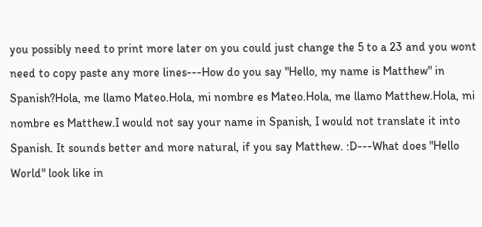you possibly need to print more later on you could just change the 5 to a 23 and you wont need to copy paste any more lines---How do you say "Hello, my name is Matthew" in Spanish?Hola, me llamo Mateo.Hola, mi nombre es Mateo.Hola, me llamo Matthew.Hola, mi nombre es Matthew.I would not say your name in Spanish, I would not translate it into Spanish. It sounds better and more natural, if you say Matthew. :D---What does "Hello World" look like in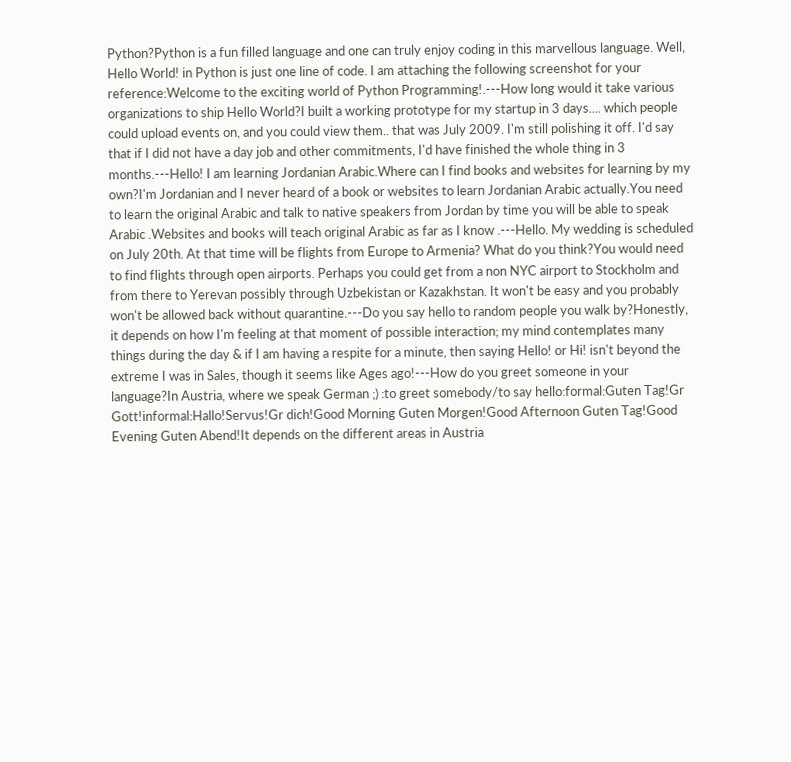Python?Python is a fun filled language and one can truly enjoy coding in this marvellous language. Well, Hello World! in Python is just one line of code. I am attaching the following screenshot for your reference:Welcome to the exciting world of Python Programming!.---How long would it take various organizations to ship Hello World?I built a working prototype for my startup in 3 days.... which people could upload events on, and you could view them.. that was July 2009. I'm still polishing it off. I'd say that if I did not have a day job and other commitments, I'd have finished the whole thing in 3 months.---Hello! I am learning Jordanian Arabic.Where can I find books and websites for learning by my own?I'm Jordanian and I never heard of a book or websites to learn Jordanian Arabic actually.You need to learn the original Arabic and talk to native speakers from Jordan by time you will be able to speak Arabic .Websites and books will teach original Arabic as far as I know .---Hello. My wedding is scheduled on July 20th. At that time will be flights from Europe to Armenia? What do you think?You would need to find flights through open airports. Perhaps you could get from a non NYC airport to Stockholm and from there to Yerevan possibly through Uzbekistan or Kazakhstan. It won't be easy and you probably won't be allowed back without quarantine.---Do you say hello to random people you walk by?Honestly, it depends on how I'm feeling at that moment of possible interaction; my mind contemplates many things during the day & if I am having a respite for a minute, then saying Hello! or Hi! isn't beyond the extreme I was in Sales, though it seems like Ages ago!---How do you greet someone in your language?In Austria, where we speak German ;) :to greet somebody/to say hello:formal:Guten Tag!Gr Gott!informal:Hallo!Servus!Gr dich!Good Morning Guten Morgen!Good Afternoon Guten Tag!Good Evening Guten Abend!It depends on the different areas in Austria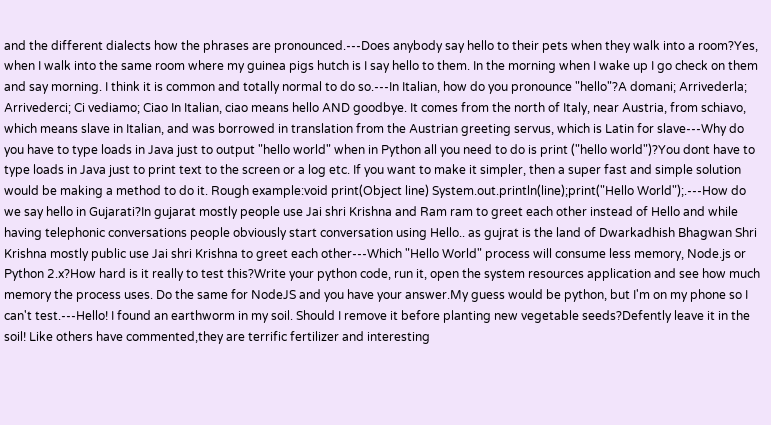and the different dialects how the phrases are pronounced.---Does anybody say hello to their pets when they walk into a room?Yes, when I walk into the same room where my guinea pigs hutch is I say hello to them. In the morning when I wake up I go check on them and say morning. I think it is common and totally normal to do so.---In Italian, how do you pronounce "hello"?A domani; Arrivederla; Arrivederci; Ci vediamo; Ciao In Italian, ciao means hello AND goodbye. It comes from the north of Italy, near Austria, from schiavo, which means slave in Italian, and was borrowed in translation from the Austrian greeting servus, which is Latin for slave---Why do you have to type loads in Java just to output "hello world" when in Python all you need to do is print ("hello world")?You dont have to type loads in Java just to print text to the screen or a log etc. If you want to make it simpler, then a super fast and simple solution would be making a method to do it. Rough example:void print(Object line) System.out.println(line);print("Hello World");.---How do we say hello in Gujarati?In gujarat mostly people use Jai shri Krishna and Ram ram to greet each other instead of Hello and while having telephonic conversations people obviously start conversation using Hello.. as gujrat is the land of Dwarkadhish Bhagwan Shri Krishna mostly public use Jai shri Krishna to greet each other---Which "Hello World" process will consume less memory, Node.js or Python 2.x?How hard is it really to test this?Write your python code, run it, open the system resources application and see how much memory the process uses. Do the same for NodeJS and you have your answer.My guess would be python, but I'm on my phone so I can't test.---Hello! I found an earthworm in my soil. Should I remove it before planting new vegetable seeds?Defently leave it in the soil! Like others have commented,they are terrific fertilizer and interesting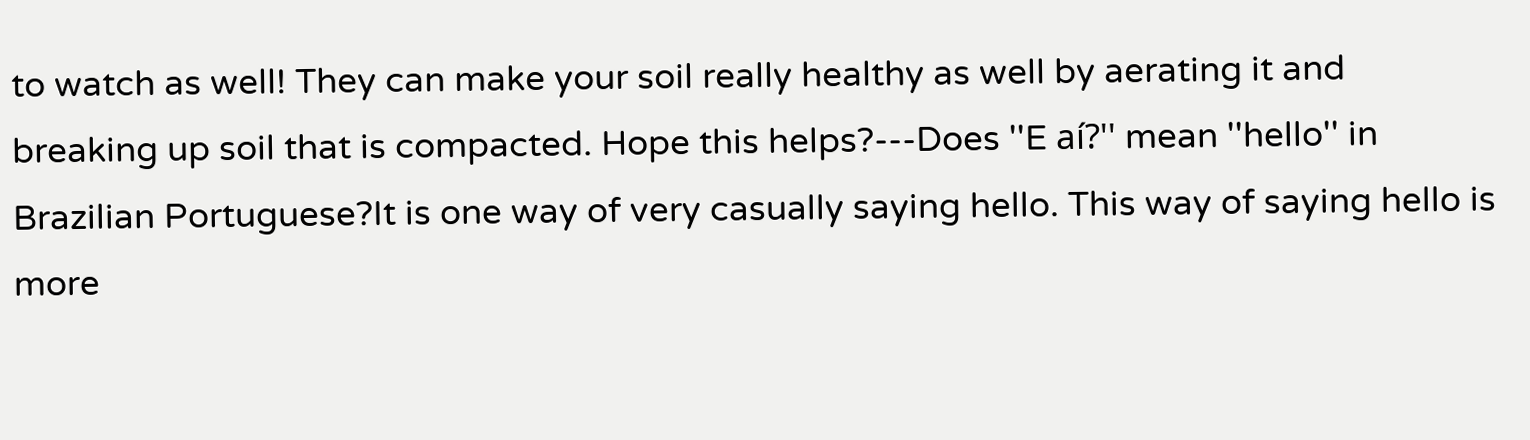to watch as well! They can make your soil really healthy as well by aerating it and breaking up soil that is compacted. Hope this helps?---Does ''E aí?'' mean ''hello'' in Brazilian Portuguese?It is one way of very casually saying hello. This way of saying hello is more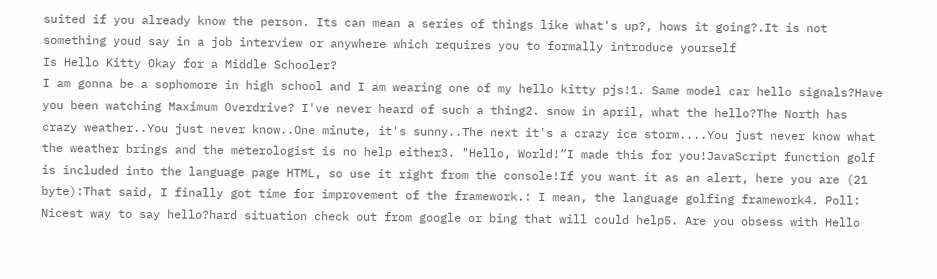suited if you already know the person. Its can mean a series of things like what's up?, hows it going?.It is not something youd say in a job interview or anywhere which requires you to formally introduce yourself
Is Hello Kitty Okay for a Middle Schooler?
I am gonna be a sophomore in high school and I am wearing one of my hello kitty pjs!1. Same model car hello signals?Have you been watching Maximum Overdrive? I've never heard of such a thing2. snow in april, what the hello?The North has crazy weather..You just never know..One minute, it's sunny..The next it's a crazy ice storm....You just never know what the weather brings and the meterologist is no help either3. "Hello, World!”I made this for you!JavaScript function golf is included into the language page HTML, so use it right from the console!If you want it as an alert, here you are (21 byte):That said, I finally got time for improvement of the framework.: I mean, the language golfing framework4. Poll: Nicest way to say hello?hard situation check out from google or bing that will could help5. Are you obsess with Hello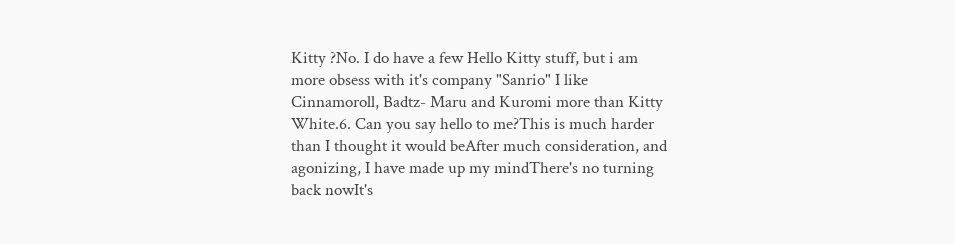Kitty ?No. I do have a few Hello Kitty stuff, but i am more obsess with it's company "Sanrio" I like Cinnamoroll, Badtz- Maru and Kuromi more than Kitty White.6. Can you say hello to me?This is much harder than I thought it would beAfter much consideration, and agonizing, I have made up my mindThere's no turning back nowIt's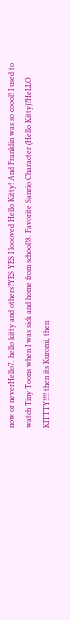now or neverHello7. hello kitty and others?YES YES I loooved Hello Kitty! And Franklin was so coool! I used to watch Tiny Toons when I was sick and home from school!8. Favorite Sanrio Character (Hello Kitty)?HeLLO KITTTY!!!! then its Kuromi, then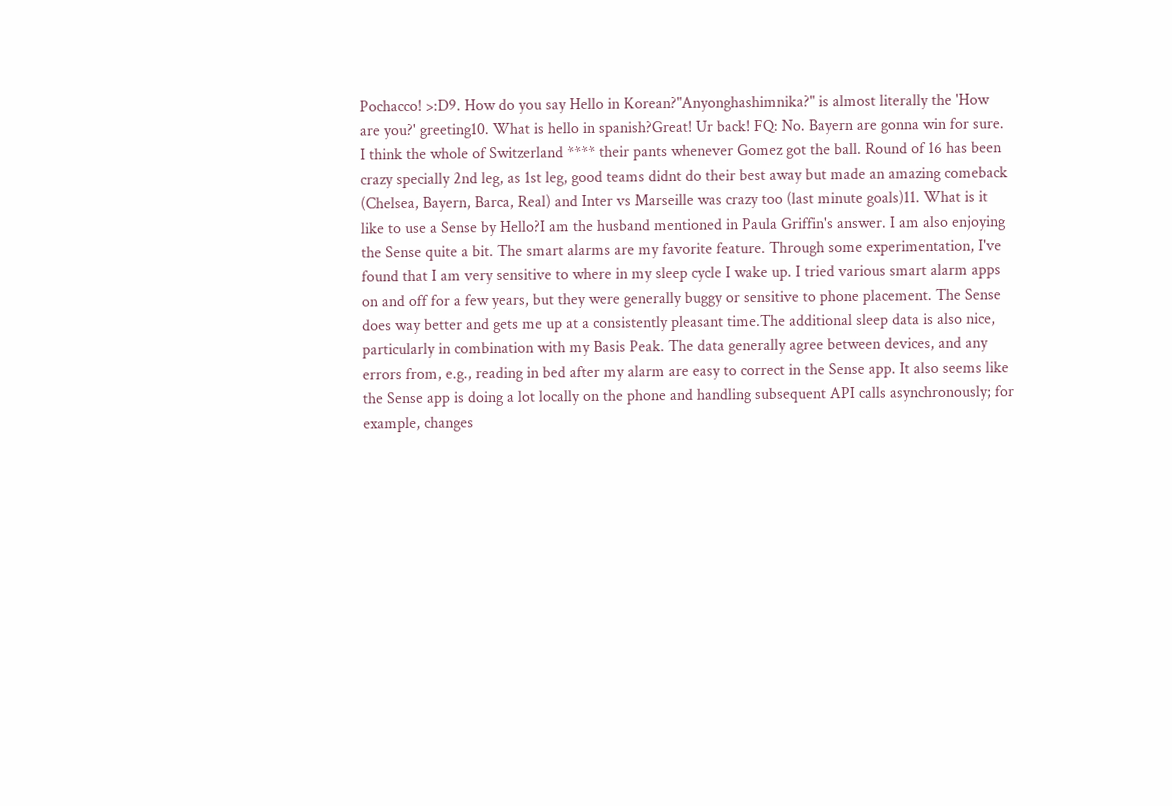Pochacco! >:D9. How do you say Hello in Korean?"Anyonghashimnika?" is almost literally the 'How are you?' greeting10. What is hello in spanish?Great! Ur back! FQ: No. Bayern are gonna win for sure. I think the whole of Switzerland **** their pants whenever Gomez got the ball. Round of 16 has been crazy specially 2nd leg, as 1st leg, good teams didnt do their best away but made an amazing comeback (Chelsea, Bayern, Barca, Real) and Inter vs Marseille was crazy too (last minute goals)11. What is it like to use a Sense by Hello?I am the husband mentioned in Paula Griffin's answer. I am also enjoying the Sense quite a bit. The smart alarms are my favorite feature. Through some experimentation, I've found that I am very sensitive to where in my sleep cycle I wake up. I tried various smart alarm apps on and off for a few years, but they were generally buggy or sensitive to phone placement. The Sense does way better and gets me up at a consistently pleasant time.The additional sleep data is also nice, particularly in combination with my Basis Peak. The data generally agree between devices, and any errors from, e.g., reading in bed after my alarm are easy to correct in the Sense app. It also seems like the Sense app is doing a lot locally on the phone and handling subsequent API calls asynchronously; for example, changes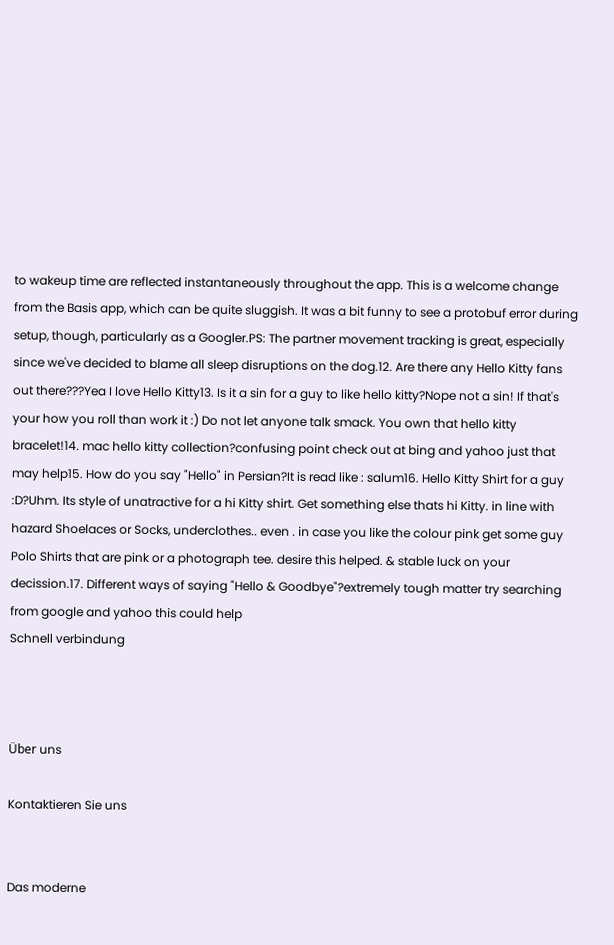to wakeup time are reflected instantaneously throughout the app. This is a welcome change from the Basis app, which can be quite sluggish. It was a bit funny to see a protobuf error during setup, though, particularly as a Googler.PS: The partner movement tracking is great, especially since we've decided to blame all sleep disruptions on the dog.12. Are there any Hello Kitty fans out there???Yea I love Hello Kitty13. Is it a sin for a guy to like hello kitty?Nope not a sin! If that's your how you roll than work it :) Do not let anyone talk smack. You own that hello kitty bracelet!14. mac hello kitty collection?confusing point check out at bing and yahoo just that may help15. How do you say "Hello" in Persian?It is read like : salum16. Hello Kitty Shirt for a guy :D?Uhm. Its style of unatractive for a hi Kitty shirt. Get something else thats hi Kitty. in line with hazard Shoelaces or Socks, underclothes.. even . in case you like the colour pink get some guy Polo Shirts that are pink or a photograph tee. desire this helped. & stable luck on your decission.17. Different ways of saying "Hello & Goodbye"?extremely tough matter try searching from google and yahoo this could help
Schnell verbindung



Über uns

Kontaktieren Sie uns


Das moderne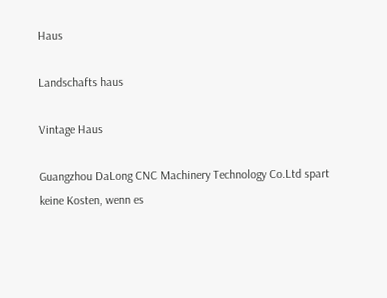Haus

Landschafts haus

Vintage Haus

Guangzhou DaLong CNC Machinery Technology Co.Ltd spart keine Kosten, wenn es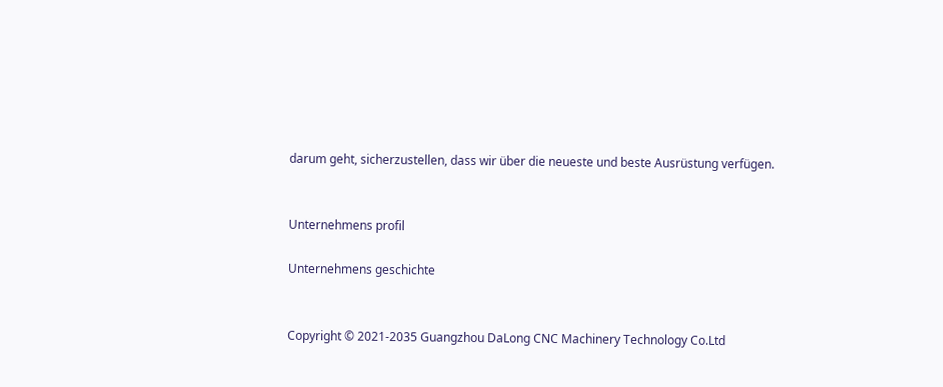darum geht, sicherzustellen, dass wir über die neueste und beste Ausrüstung verfügen.


Unternehmens profil

Unternehmens geschichte


Copyright © 2021-2035 Guangzhou DaLong CNC Machinery Technology Co.Ltd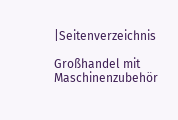|Seitenverzeichnis

Großhandel mit Maschinenzubehör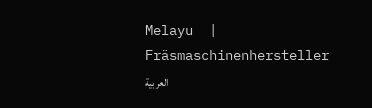Melayu  |   Fräsmaschinenhersteller العربية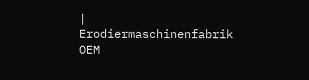| Erodiermaschinenfabrik OEM